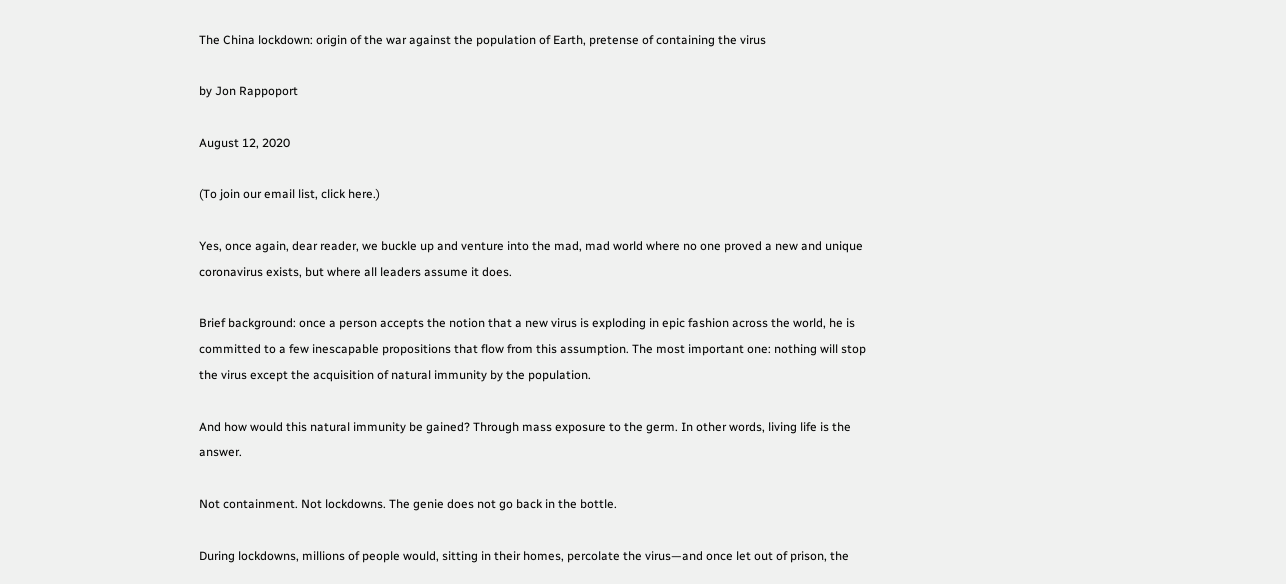The China lockdown: origin of the war against the population of Earth, pretense of containing the virus

by Jon Rappoport

August 12, 2020

(To join our email list, click here.)

Yes, once again, dear reader, we buckle up and venture into the mad, mad world where no one proved a new and unique coronavirus exists, but where all leaders assume it does.

Brief background: once a person accepts the notion that a new virus is exploding in epic fashion across the world, he is committed to a few inescapable propositions that flow from this assumption. The most important one: nothing will stop the virus except the acquisition of natural immunity by the population.

And how would this natural immunity be gained? Through mass exposure to the germ. In other words, living life is the answer.

Not containment. Not lockdowns. The genie does not go back in the bottle.

During lockdowns, millions of people would, sitting in their homes, percolate the virus—and once let out of prison, the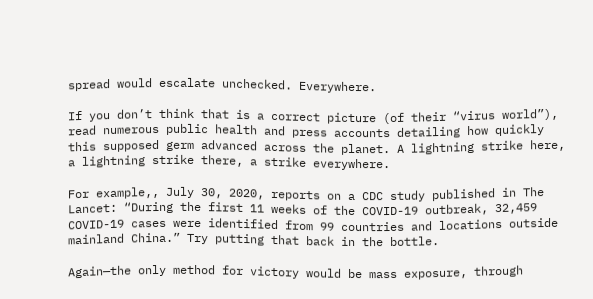spread would escalate unchecked. Everywhere.

If you don’t think that is a correct picture (of their “virus world”), read numerous public health and press accounts detailing how quickly this supposed germ advanced across the planet. A lightning strike here, a lightning strike there, a strike everywhere.

For example,, July 30, 2020, reports on a CDC study published in The Lancet: “During the first 11 weeks of the COVID-19 outbreak, 32,459 COVID-19 cases were identified from 99 countries and locations outside mainland China.” Try putting that back in the bottle.

Again—the only method for victory would be mass exposure, through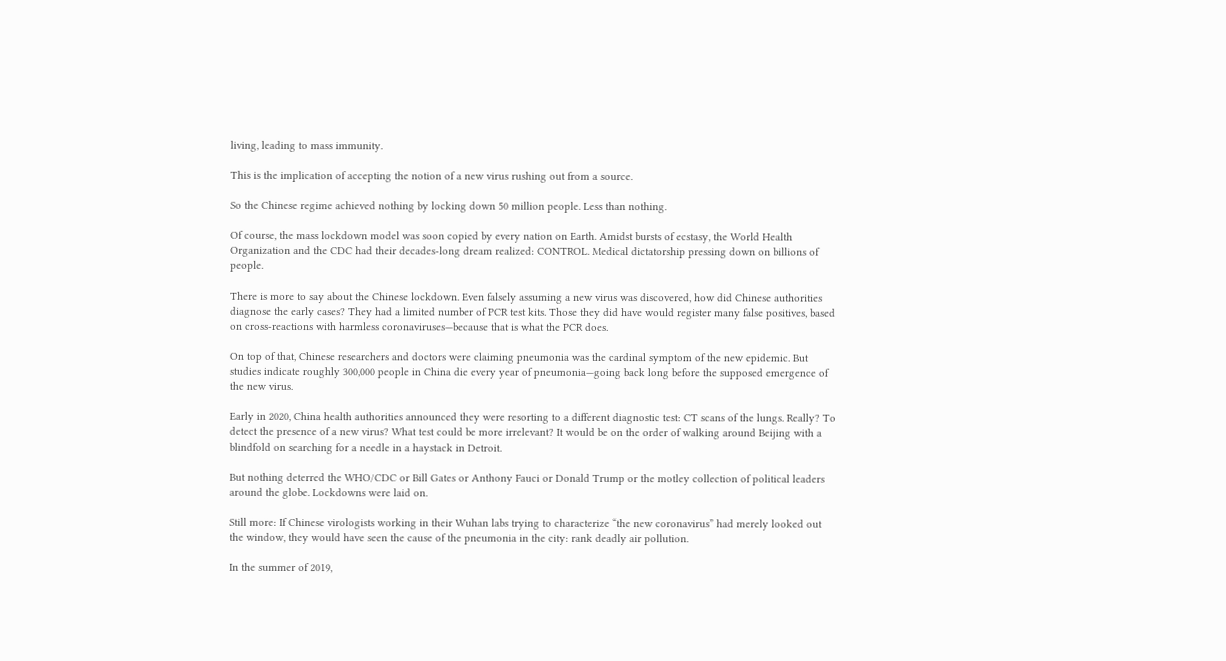living, leading to mass immunity.

This is the implication of accepting the notion of a new virus rushing out from a source.

So the Chinese regime achieved nothing by locking down 50 million people. Less than nothing.

Of course, the mass lockdown model was soon copied by every nation on Earth. Amidst bursts of ecstasy, the World Health Organization and the CDC had their decades-long dream realized: CONTROL. Medical dictatorship pressing down on billions of people.

There is more to say about the Chinese lockdown. Even falsely assuming a new virus was discovered, how did Chinese authorities diagnose the early cases? They had a limited number of PCR test kits. Those they did have would register many false positives, based on cross-reactions with harmless coronaviruses—because that is what the PCR does.

On top of that, Chinese researchers and doctors were claiming pneumonia was the cardinal symptom of the new epidemic. But studies indicate roughly 300,000 people in China die every year of pneumonia—going back long before the supposed emergence of the new virus.

Early in 2020, China health authorities announced they were resorting to a different diagnostic test: CT scans of the lungs. Really? To detect the presence of a new virus? What test could be more irrelevant? It would be on the order of walking around Beijing with a blindfold on searching for a needle in a haystack in Detroit.

But nothing deterred the WHO/CDC or Bill Gates or Anthony Fauci or Donald Trump or the motley collection of political leaders around the globe. Lockdowns were laid on.

Still more: If Chinese virologists working in their Wuhan labs trying to characterize “the new coronavirus” had merely looked out the window, they would have seen the cause of the pneumonia in the city: rank deadly air pollution.

In the summer of 2019,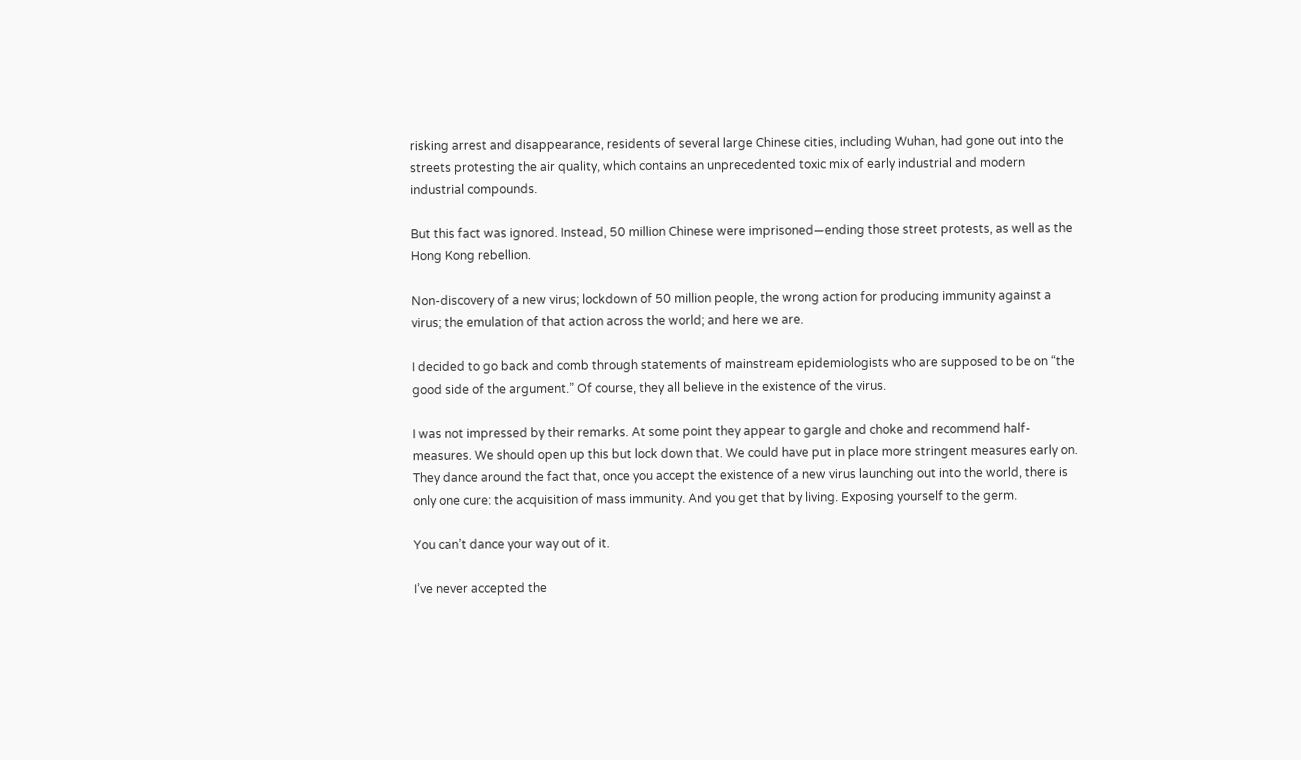risking arrest and disappearance, residents of several large Chinese cities, including Wuhan, had gone out into the streets protesting the air quality, which contains an unprecedented toxic mix of early industrial and modern industrial compounds.

But this fact was ignored. Instead, 50 million Chinese were imprisoned—ending those street protests, as well as the Hong Kong rebellion.

Non-discovery of a new virus; lockdown of 50 million people, the wrong action for producing immunity against a virus; the emulation of that action across the world; and here we are.

I decided to go back and comb through statements of mainstream epidemiologists who are supposed to be on “the good side of the argument.” Of course, they all believe in the existence of the virus.

I was not impressed by their remarks. At some point they appear to gargle and choke and recommend half-measures. We should open up this but lock down that. We could have put in place more stringent measures early on. They dance around the fact that, once you accept the existence of a new virus launching out into the world, there is only one cure: the acquisition of mass immunity. And you get that by living. Exposing yourself to the germ.

You can’t dance your way out of it.

I’ve never accepted the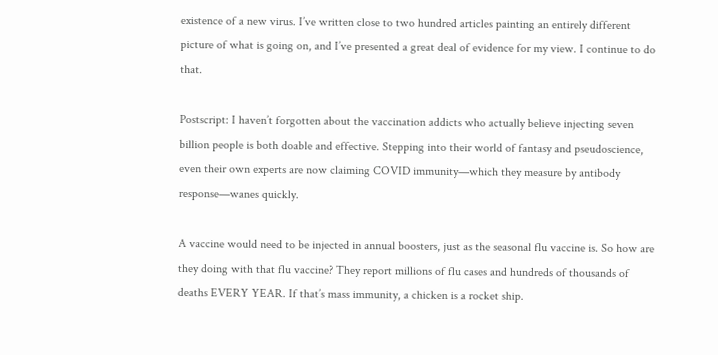existence of a new virus. I’ve written close to two hundred articles painting an entirely different picture of what is going on, and I’ve presented a great deal of evidence for my view. I continue to do that.

Postscript: I haven’t forgotten about the vaccination addicts who actually believe injecting seven billion people is both doable and effective. Stepping into their world of fantasy and pseudoscience, even their own experts are now claiming COVID immunity—which they measure by antibody response—wanes quickly.

A vaccine would need to be injected in annual boosters, just as the seasonal flu vaccine is. So how are they doing with that flu vaccine? They report millions of flu cases and hundreds of thousands of deaths EVERY YEAR. If that’s mass immunity, a chicken is a rocket ship.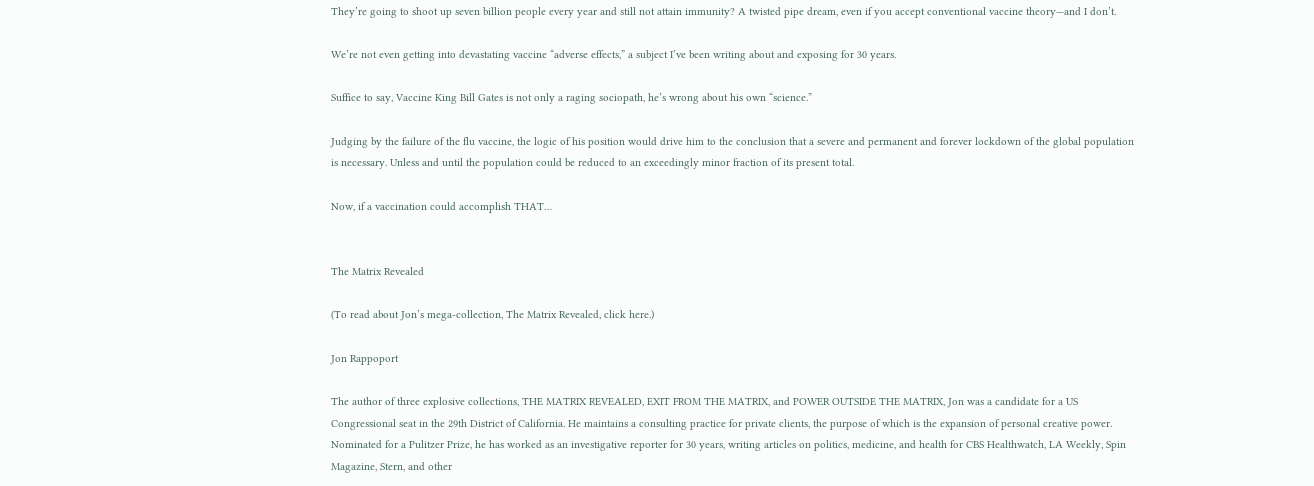They’re going to shoot up seven billion people every year and still not attain immunity? A twisted pipe dream, even if you accept conventional vaccine theory—and I don’t.

We’re not even getting into devastating vaccine “adverse effects,” a subject I’ve been writing about and exposing for 30 years.

Suffice to say, Vaccine King Bill Gates is not only a raging sociopath, he’s wrong about his own “science.”

Judging by the failure of the flu vaccine, the logic of his position would drive him to the conclusion that a severe and permanent and forever lockdown of the global population is necessary. Unless and until the population could be reduced to an exceedingly minor fraction of its present total.

Now, if a vaccination could accomplish THAT…


The Matrix Revealed

(To read about Jon’s mega-collection, The Matrix Revealed, click here.)

Jon Rappoport

The author of three explosive collections, THE MATRIX REVEALED, EXIT FROM THE MATRIX, and POWER OUTSIDE THE MATRIX, Jon was a candidate for a US Congressional seat in the 29th District of California. He maintains a consulting practice for private clients, the purpose of which is the expansion of personal creative power. Nominated for a Pulitzer Prize, he has worked as an investigative reporter for 30 years, writing articles on politics, medicine, and health for CBS Healthwatch, LA Weekly, Spin Magazine, Stern, and other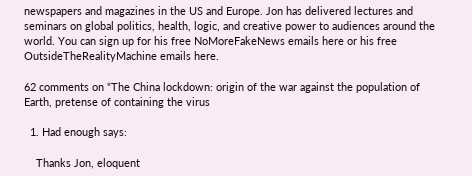newspapers and magazines in the US and Europe. Jon has delivered lectures and seminars on global politics, health, logic, and creative power to audiences around the world. You can sign up for his free NoMoreFakeNews emails here or his free OutsideTheRealityMachine emails here.

62 comments on “The China lockdown: origin of the war against the population of Earth, pretense of containing the virus

  1. Had enough says:

    Thanks Jon, eloquent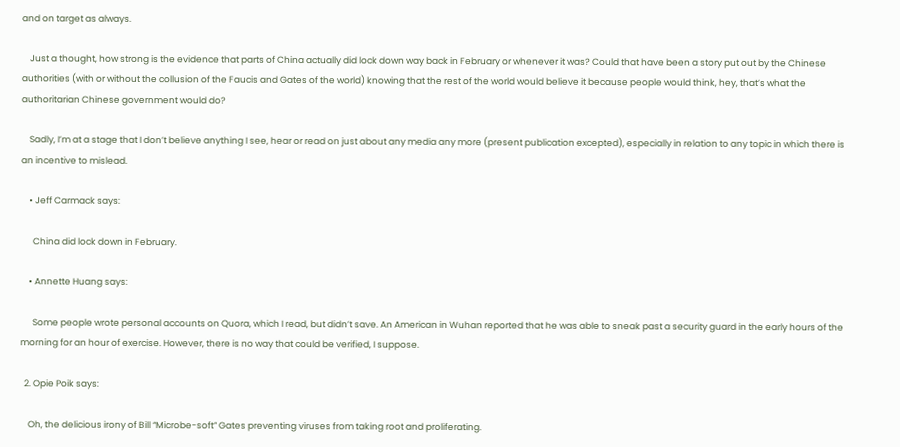and on target as always.

    Just a thought, how strong is the evidence that parts of China actually did lock down way back in February or whenever it was? Could that have been a story put out by the Chinese authorities (with or without the collusion of the Faucis and Gates of the world) knowing that the rest of the world would believe it because people would think, hey, that’s what the authoritarian Chinese government would do?

    Sadly, I’m at a stage that I don’t believe anything I see, hear or read on just about any media any more (present publication excepted), especially in relation to any topic in which there is an incentive to mislead.

    • Jeff Carmack says:

      China did lock down in February.

    • Annette Huang says:

      Some people wrote personal accounts on Quora, which I read, but didn’t save. An American in Wuhan reported that he was able to sneak past a security guard in the early hours of the morning for an hour of exercise. However, there is no way that could be verified, I suppose.

  2. Opie Poik says:

    Oh, the delicious irony of Bill “Microbe-soft” Gates preventing viruses from taking root and proliferating.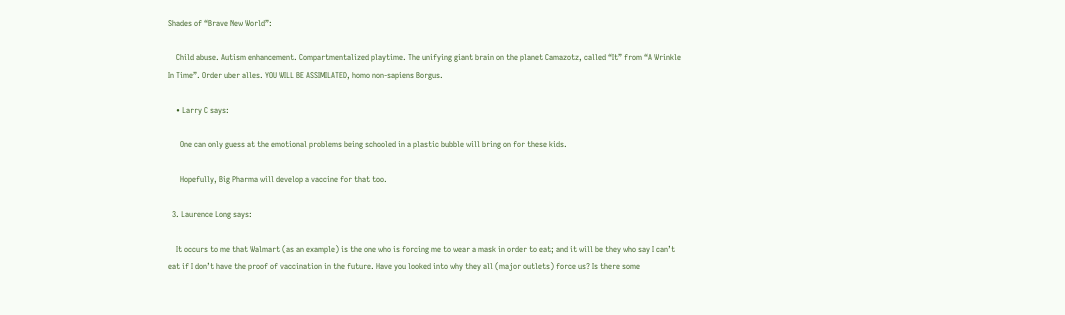Shades of “Brave New World”:

    Child abuse. Autism enhancement. Compartmentalized playtime. The unifying giant brain on the planet Camazotz, called “It” from “A Wrinkle In Time”. Order uber alles. YOU WILL BE ASSIMILATED, homo non-sapiens Borgus.

    • Larry C says:

      One can only guess at the emotional problems being schooled in a plastic bubble will bring on for these kids.

      Hopefully, Big Pharma will develop a vaccine for that too.

  3. Laurence Long says:

    It occurs to me that Walmart (as an example) is the one who is forcing me to wear a mask in order to eat; and it will be they who say I can’t eat if I don’t have the proof of vaccination in the future. Have you looked into why they all (major outlets) force us? Is there some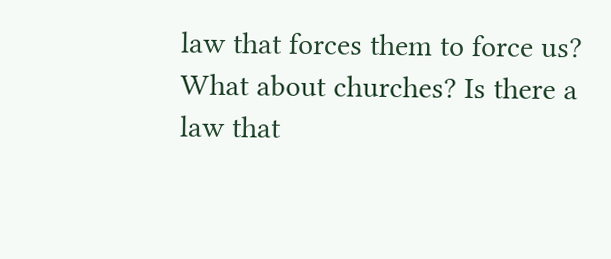law that forces them to force us? What about churches? Is there a law that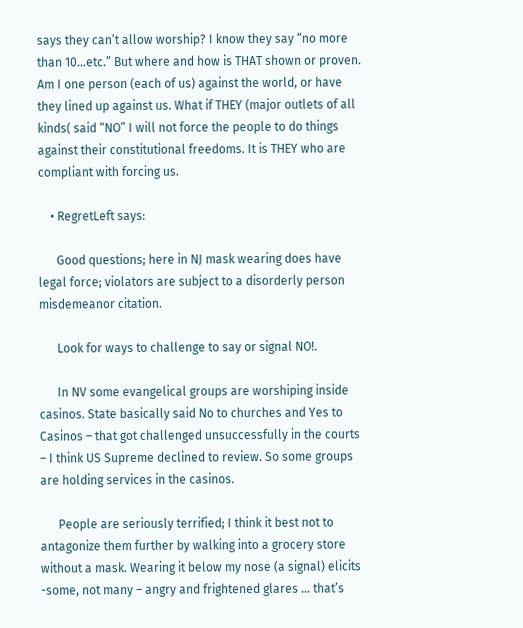says they can’t allow worship? I know they say “no more than 10…etc.” But where and how is THAT shown or proven. Am I one person (each of us) against the world, or have they lined up against us. What if THEY (major outlets of all kinds( said “NO” I will not force the people to do things against their constitutional freedoms. It is THEY who are compliant with forcing us.

    • RegretLeft says:

      Good questions; here in NJ mask wearing does have legal force; violators are subject to a disorderly person misdemeanor citation.

      Look for ways to challenge to say or signal NO!.

      In NV some evangelical groups are worshiping inside casinos. State basically said No to churches and Yes to Casinos – that got challenged unsuccessfully in the courts – I think US Supreme declined to review. So some groups are holding services in the casinos.

      People are seriously terrified; I think it best not to antagonize them further by walking into a grocery store without a mask. Wearing it below my nose (a signal) elicits -some, not many – angry and frightened glares … that’s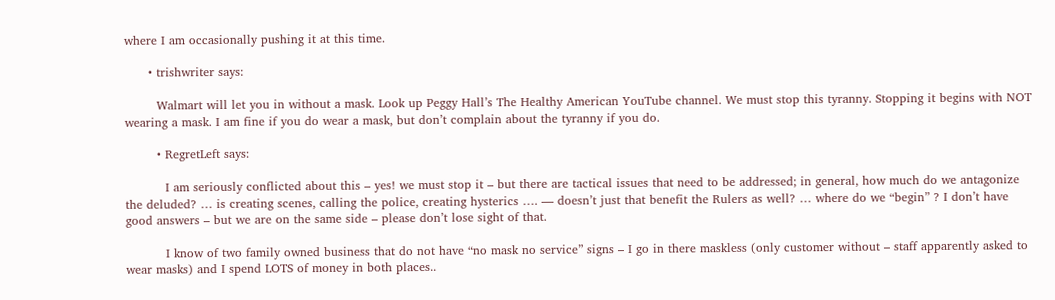where I am occasionally pushing it at this time.

      • trishwriter says:

        Walmart will let you in without a mask. Look up Peggy Hall’s The Healthy American YouTube channel. We must stop this tyranny. Stopping it begins with NOT wearing a mask. I am fine if you do wear a mask, but don’t complain about the tyranny if you do.

        • RegretLeft says:

          I am seriously conflicted about this – yes! we must stop it – but there are tactical issues that need to be addressed; in general, how much do we antagonize the deluded? … is creating scenes, calling the police, creating hysterics …. — doesn’t just that benefit the Rulers as well? … where do we “begin” ? I don’t have good answers – but we are on the same side – please don’t lose sight of that.

          I know of two family owned business that do not have “no mask no service” signs – I go in there maskless (only customer without – staff apparently asked to wear masks) and I spend LOTS of money in both places..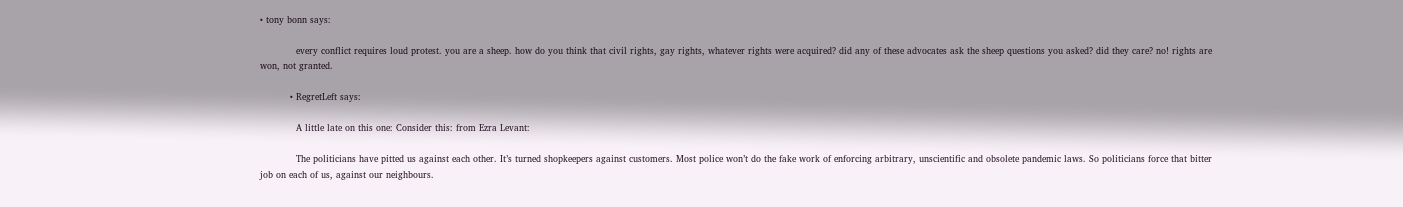• tony bonn says:

            every conflict requires loud protest. you are a sheep. how do you think that civil rights, gay rights, whatever rights were acquired? did any of these advocates ask the sheep questions you asked? did they care? no! rights are won, not granted.

          • RegretLeft says:

            A little late on this one: Consider this: from Ezra Levant:

            The politicians have pitted us against each other. It’s turned shopkeepers against customers. Most police won’t do the fake work of enforcing arbitrary, unscientific and obsolete pandemic laws. So politicians force that bitter job on each of us, against our neighbours.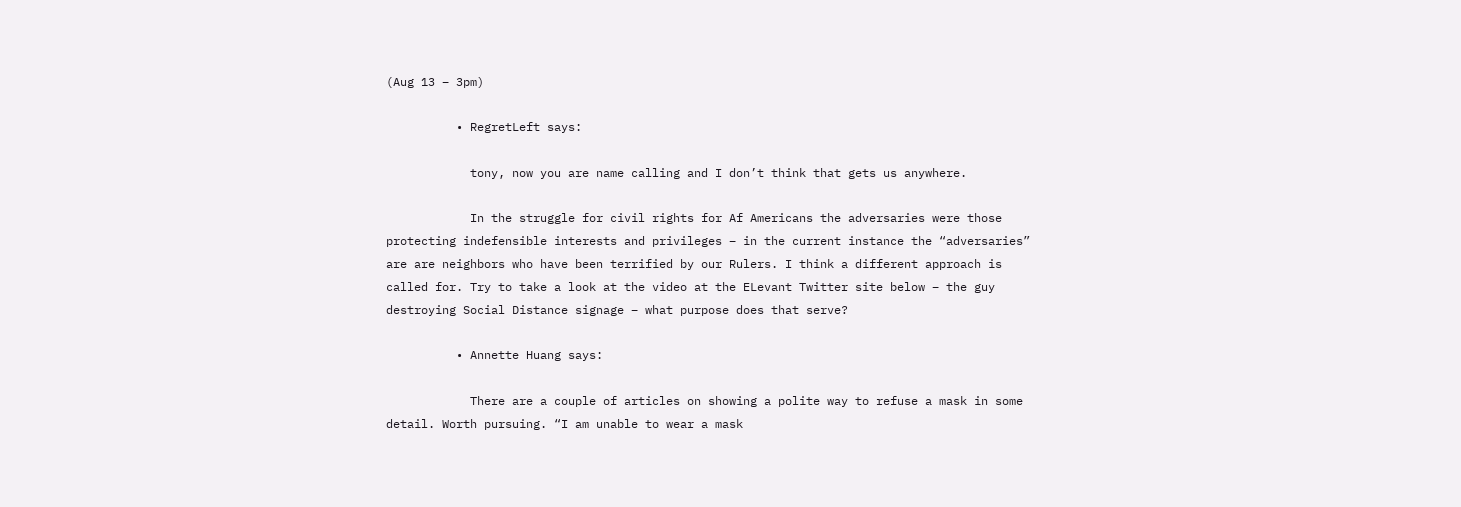(Aug 13 – 3pm)

          • RegretLeft says:

            tony, now you are name calling and I don’t think that gets us anywhere.

            In the struggle for civil rights for Af Americans the adversaries were those protecting indefensible interests and privileges – in the current instance the “adversaries” are are neighbors who have been terrified by our Rulers. I think a different approach is called for. Try to take a look at the video at the ELevant Twitter site below – the guy destroying Social Distance signage – what purpose does that serve?

          • Annette Huang says:

            There are a couple of articles on showing a polite way to refuse a mask in some detail. Worth pursuing. “I am unable to wear a mask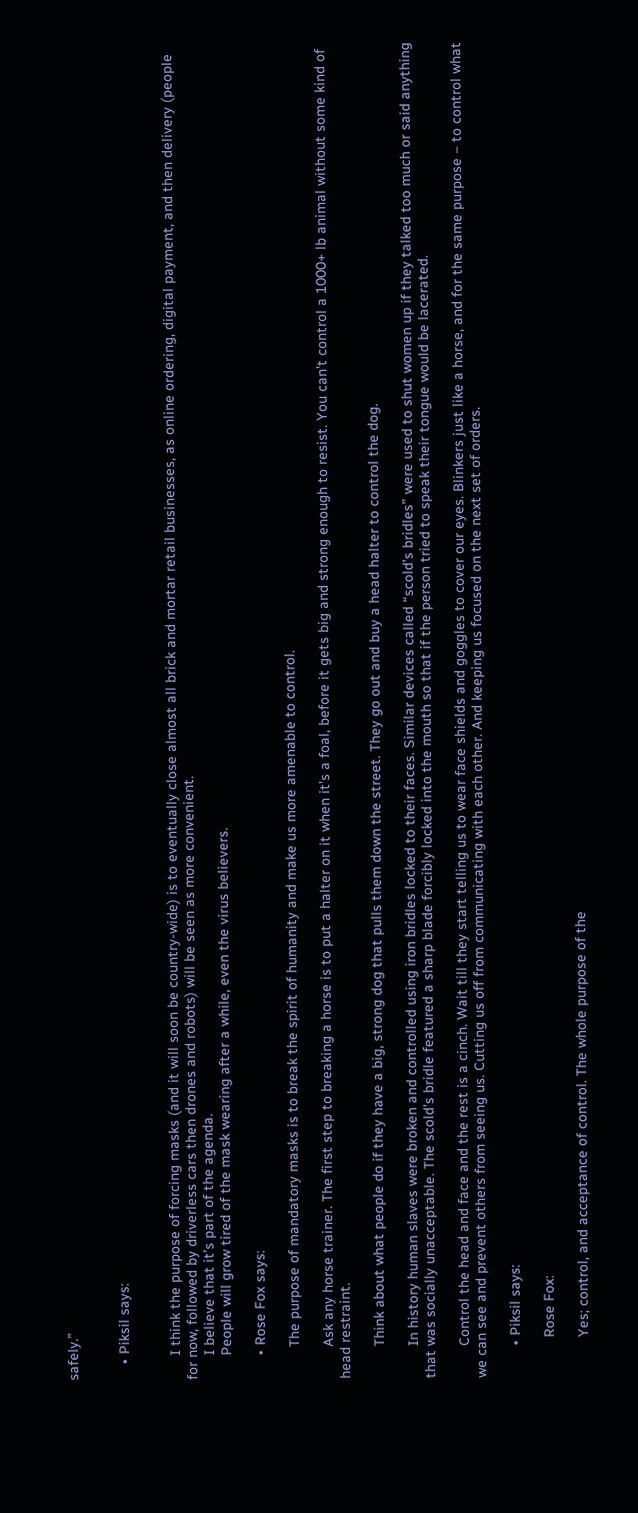safely.”


    • Piksil says:


      I think the purpose of forcing masks (and it will soon be country-wide) is to eventually close almost all brick and mortar retail businesses, as online ordering, digital payment, and then delivery (people for now, followed by driverless cars then drones and robots) will be seen as more convenient.
      I believe that it’s part of the agenda.
      People will grow tired of the mask wearing after a while, even the virus believers.

      • Rose Fox says:

        The purpose of mandatory masks is to break the spirit of humanity and make us more amenable to control.

        Ask any horse trainer. The first step to breaking a horse is to put a halter on it when it’s a foal, before it gets big and strong enough to resist. You can’t control a 1000+ lb animal without some kind of head restraint.

        Think about what people do if they have a big, strong dog that pulls them down the street. They go out and buy a head halter to control the dog.

        In history human slaves were broken and controlled using iron bridles locked to their faces. Similar devices called “scold’s bridles” were used to shut women up if they talked too much or said anything that was socially unacceptable. The scold’s bridle featured a sharp blade forcibly locked into the mouth so that if the person tried to speak their tongue would be lacerated.

        Control the head and face and the rest is a cinch. Wait till they start telling us to wear face shields and goggles to cover our eyes. Blinkers just like a horse, and for the same purpose – to control what we can see and prevent others from seeing us. Cutting us off from communicating with each other. And keeping us focused on the next set of orders.

        • Piksil says:

          Rose Fox:

          Yes; control, and acceptance of control. The whole purpose of the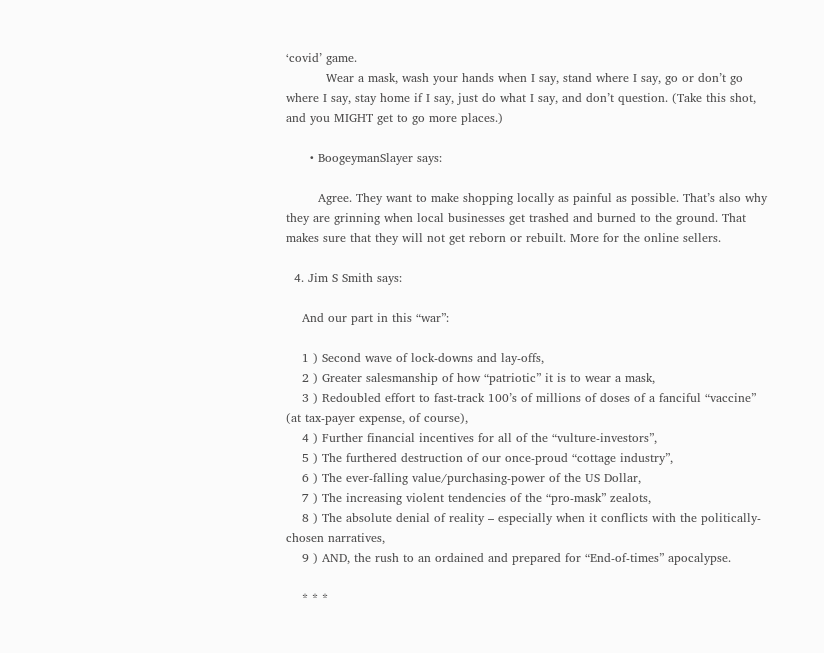‘covid’ game.
          Wear a mask, wash your hands when I say, stand where I say, go or don’t go where I say, stay home if I say, just do what I say, and don’t question. (Take this shot, and you MIGHT get to go more places.)

      • BoogeymanSlayer says:

        Agree. They want to make shopping locally as painful as possible. That’s also why they are grinning when local businesses get trashed and burned to the ground. That makes sure that they will not get reborn or rebuilt. More for the online sellers.

  4. Jim S Smith says:

    And our part in this “war”:

    1 ) Second wave of lock-downs and lay-offs,
    2 ) Greater salesmanship of how “patriotic” it is to wear a mask,
    3 ) Redoubled effort to fast-track 100’s of millions of doses of a fanciful “vaccine” (at tax-payer expense, of course),
    4 ) Further financial incentives for all of the “vulture-investors”,
    5 ) The furthered destruction of our once-proud “cottage industry”,
    6 ) The ever-falling value/purchasing-power of the US Dollar,
    7 ) The increasing violent tendencies of the “pro-mask” zealots,
    8 ) The absolute denial of reality – especially when it conflicts with the politically-chosen narratives,
    9 ) AND, the rush to an ordained and prepared for “End-of-times” apocalypse.

    * * *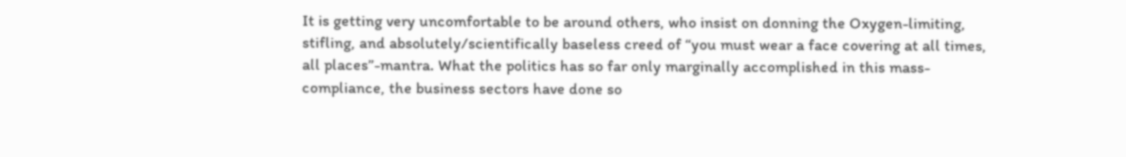It is getting very uncomfortable to be around others, who insist on donning the Oxygen-limiting, stifling, and absolutely/scientifically baseless creed of “you must wear a face covering at all times, all places”-mantra. What the politics has so far only marginally accomplished in this mass-compliance, the business sectors have done so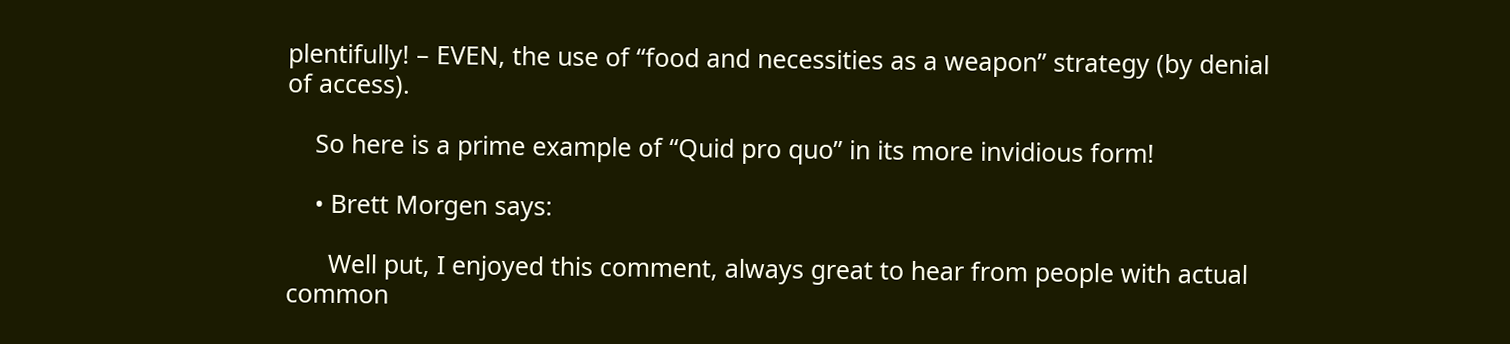plentifully! – EVEN, the use of “food and necessities as a weapon” strategy (by denial of access).

    So here is a prime example of “Quid pro quo” in its more invidious form!

    • Brett Morgen says:

      Well put, I enjoyed this comment, always great to hear from people with actual common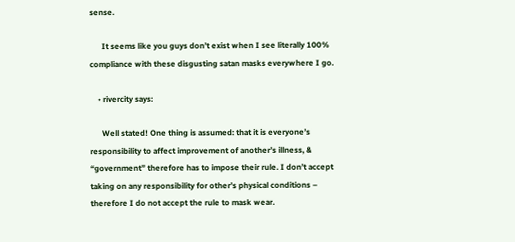sense.

      It seems like you guys don’t exist when I see literally 100% compliance with these disgusting satan masks everywhere I go.

    • rivercity says:

      Well stated! One thing is assumed: that it is everyone’s responsibility to affect improvement of another’s illness, & “government” therefore has to impose their rule. I don’t accept taking on any responsibility for other’s physical conditions – therefore I do not accept the rule to mask wear.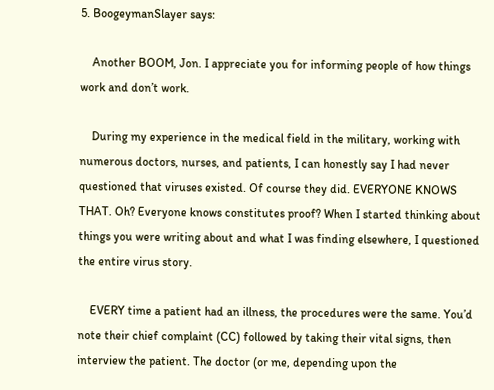5. BoogeymanSlayer says:

    Another BOOM, Jon. I appreciate you for informing people of how things work and don’t work.

    During my experience in the medical field in the military, working with numerous doctors, nurses, and patients, I can honestly say I had never questioned that viruses existed. Of course they did. EVERYONE KNOWS THAT. Oh? Everyone knows constitutes proof? When I started thinking about things you were writing about and what I was finding elsewhere, I questioned the entire virus story.

    EVERY time a patient had an illness, the procedures were the same. You’d note their chief complaint (CC) followed by taking their vital signs, then interview the patient. The doctor (or me, depending upon the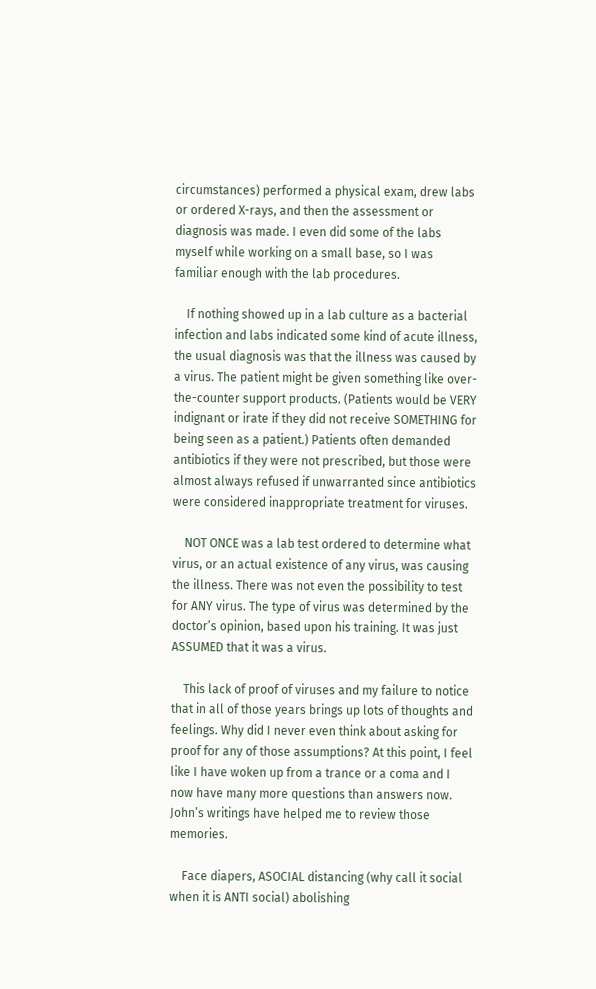circumstances) performed a physical exam, drew labs or ordered X-rays, and then the assessment or diagnosis was made. I even did some of the labs myself while working on a small base, so I was familiar enough with the lab procedures.

    If nothing showed up in a lab culture as a bacterial infection and labs indicated some kind of acute illness, the usual diagnosis was that the illness was caused by a virus. The patient might be given something like over-the-counter support products. (Patients would be VERY indignant or irate if they did not receive SOMETHING for being seen as a patient.) Patients often demanded antibiotics if they were not prescribed, but those were almost always refused if unwarranted since antibiotics were considered inappropriate treatment for viruses.

    NOT ONCE was a lab test ordered to determine what virus, or an actual existence of any virus, was causing the illness. There was not even the possibility to test for ANY virus. The type of virus was determined by the doctor’s opinion, based upon his training. It was just ASSUMED that it was a virus.

    This lack of proof of viruses and my failure to notice that in all of those years brings up lots of thoughts and feelings. Why did I never even think about asking for proof for any of those assumptions? At this point, I feel like I have woken up from a trance or a coma and I now have many more questions than answers now. John’s writings have helped me to review those memories.

    Face diapers, ASOCIAL distancing (why call it social when it is ANTI social) abolishing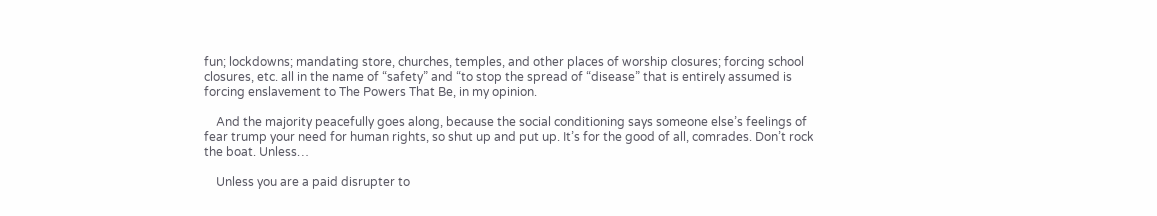fun; lockdowns; mandating store, churches, temples, and other places of worship closures; forcing school closures, etc. all in the name of “safety” and “to stop the spread of “disease” that is entirely assumed is forcing enslavement to The Powers That Be, in my opinion.

    And the majority peacefully goes along, because the social conditioning says someone else’s feelings of fear trump your need for human rights, so shut up and put up. It’s for the good of all, comrades. Don’t rock the boat. Unless…

    Unless you are a paid disrupter to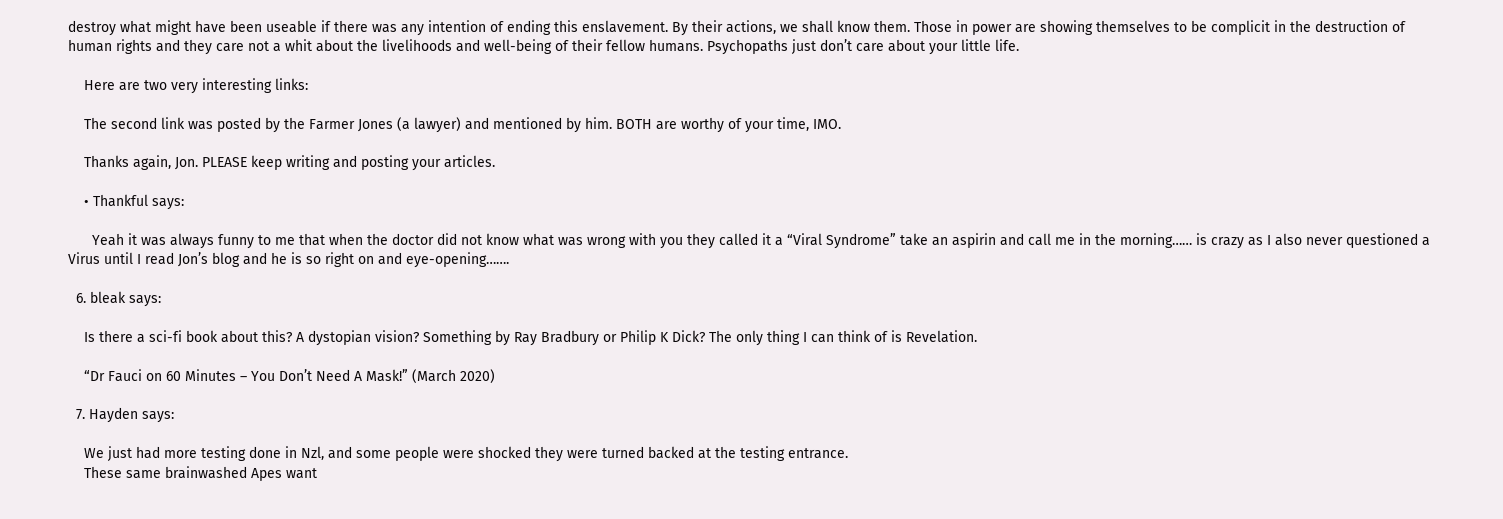destroy what might have been useable if there was any intention of ending this enslavement. By their actions, we shall know them. Those in power are showing themselves to be complicit in the destruction of human rights and they care not a whit about the livelihoods and well-being of their fellow humans. Psychopaths just don’t care about your little life.

    Here are two very interesting links:

    The second link was posted by the Farmer Jones (a lawyer) and mentioned by him. BOTH are worthy of your time, IMO.

    Thanks again, Jon. PLEASE keep writing and posting your articles.

    • Thankful says:

      Yeah it was always funny to me that when the doctor did not know what was wrong with you they called it a “Viral Syndrome” take an aspirin and call me in the morning…… is crazy as I also never questioned a Virus until I read Jon’s blog and he is so right on and eye-opening…….

  6. bleak says:

    Is there a sci-fi book about this? A dystopian vision? Something by Ray Bradbury or Philip K Dick? The only thing I can think of is Revelation.

    “Dr Fauci on 60 Minutes – You Don’t Need A Mask!” (March 2020)

  7. Hayden says:

    We just had more testing done in Nzl, and some people were shocked they were turned backed at the testing entrance.
    These same brainwashed Apes want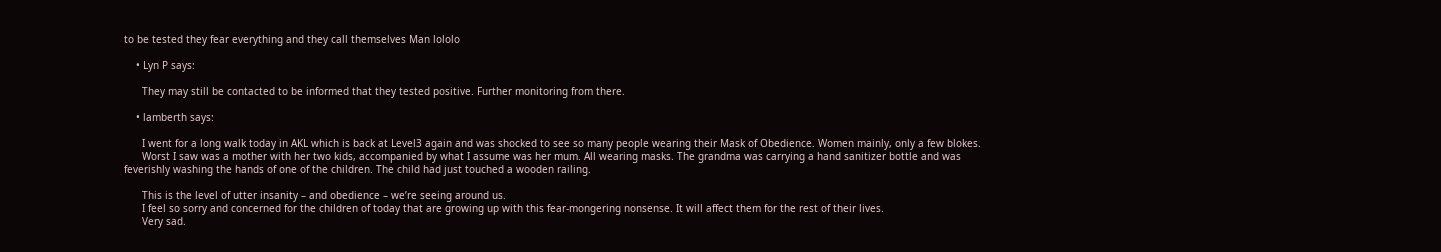to be tested they fear everything and they call themselves Man lololo

    • Lyn P says:

      They may still be contacted to be informed that they tested positive. Further monitoring from there.

    • lamberth says:

      I went for a long walk today in AKL which is back at Level3 again and was shocked to see so many people wearing their Mask of Obedience. Women mainly, only a few blokes.
      Worst I saw was a mother with her two kids, accompanied by what I assume was her mum. All wearing masks. The grandma was carrying a hand sanitizer bottle and was feverishly washing the hands of one of the children. The child had just touched a wooden railing.

      This is the level of utter insanity – and obedience – we’re seeing around us.
      I feel so sorry and concerned for the children of today that are growing up with this fear-mongering nonsense. It will affect them for the rest of their lives.
      Very sad.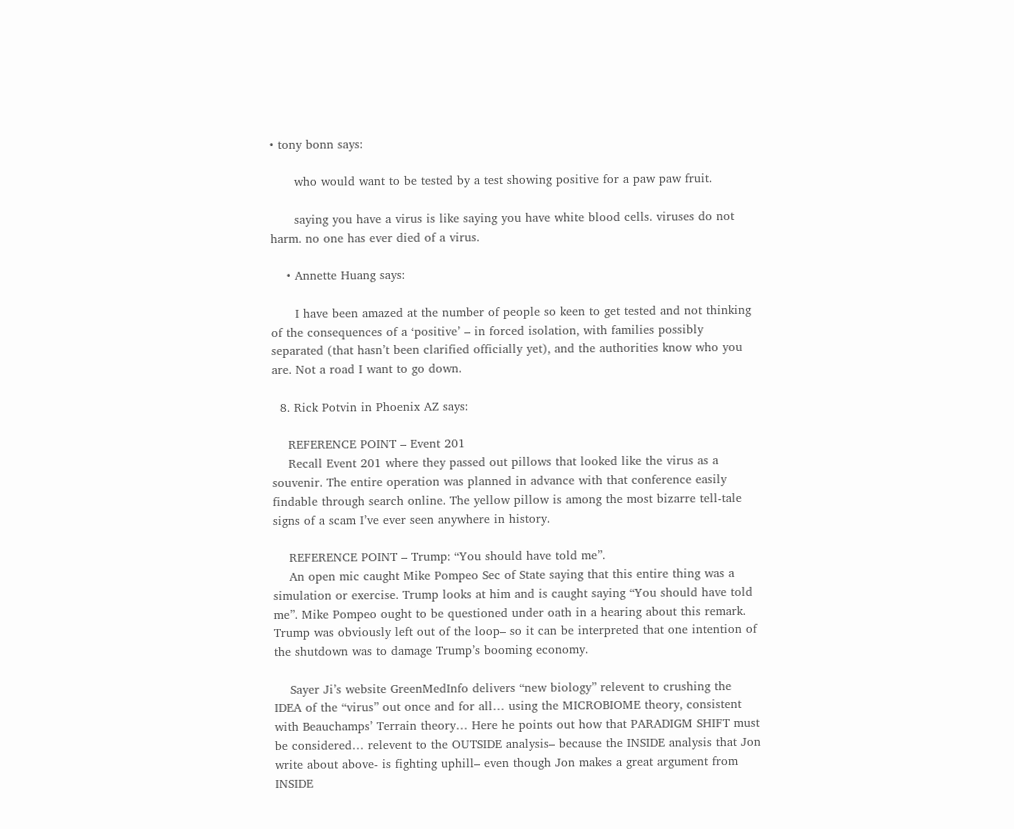• tony bonn says:

      who would want to be tested by a test showing positive for a paw paw fruit.

      saying you have a virus is like saying you have white blood cells. viruses do not harm. no one has ever died of a virus.

    • Annette Huang says:

      I have been amazed at the number of people so keen to get tested and not thinking of the consequences of a ‘positive’ – in forced isolation, with families possibly separated (that hasn’t been clarified officially yet), and the authorities know who you are. Not a road I want to go down.

  8. Rick Potvin in Phoenix AZ says:

    REFERENCE POINT – Event 201
    Recall Event 201 where they passed out pillows that looked like the virus as a souvenir. The entire operation was planned in advance with that conference easily findable through search online. The yellow pillow is among the most bizarre tell-tale signs of a scam I’ve ever seen anywhere in history.

    REFERENCE POINT – Trump: “You should have told me”.
    An open mic caught Mike Pompeo Sec of State saying that this entire thing was a simulation or exercise. Trump looks at him and is caught saying “You should have told me”. Mike Pompeo ought to be questioned under oath in a hearing about this remark. Trump was obviously left out of the loop– so it can be interpreted that one intention of the shutdown was to damage Trump’s booming economy.

    Sayer Ji’s website GreenMedInfo delivers “new biology” relevent to crushing the IDEA of the “virus” out once and for all… using the MICROBIOME theory, consistent with Beauchamps’ Terrain theory… Here he points out how that PARADIGM SHIFT must be considered… relevent to the OUTSIDE analysis– because the INSIDE analysis that Jon write about above- is fighting uphill– even though Jon makes a great argument from INSIDE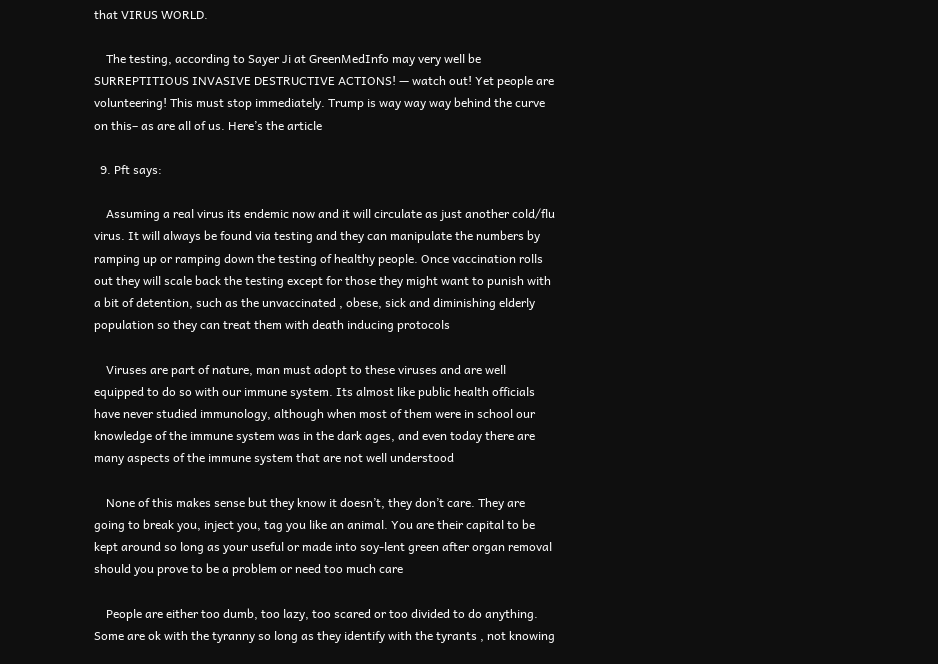that VIRUS WORLD.

    The testing, according to Sayer Ji at GreenMedInfo may very well be SURREPTITIOUS INVASIVE DESTRUCTIVE ACTIONS! — watch out! Yet people are volunteering! This must stop immediately. Trump is way way way behind the curve on this– as are all of us. Here’s the article

  9. Pft says:

    Assuming a real virus its endemic now and it will circulate as just another cold/flu virus. It will always be found via testing and they can manipulate the numbers by ramping up or ramping down the testing of healthy people. Once vaccination rolls out they will scale back the testing except for those they might want to punish with a bit of detention, such as the unvaccinated , obese, sick and diminishing elderly population so they can treat them with death inducing protocols

    Viruses are part of nature, man must adopt to these viruses and are well equipped to do so with our immune system. Its almost like public health officials have never studied immunology, although when most of them were in school our knowledge of the immune system was in the dark ages, and even today there are many aspects of the immune system that are not well understood

    None of this makes sense but they know it doesn’t, they don’t care. They are going to break you, inject you, tag you like an animal. You are their capital to be kept around so long as your useful or made into soy-lent green after organ removal should you prove to be a problem or need too much care

    People are either too dumb, too lazy, too scared or too divided to do anything. Some are ok with the tyranny so long as they identify with the tyrants , not knowing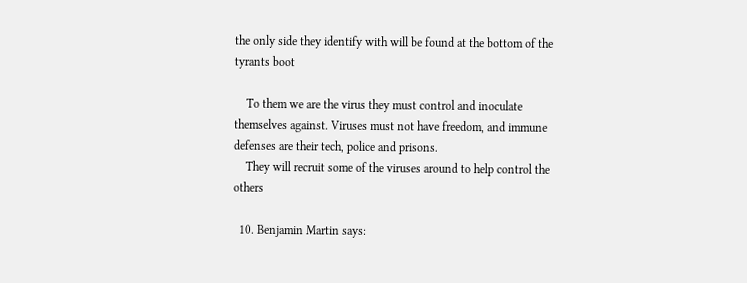the only side they identify with will be found at the bottom of the tyrants boot

    To them we are the virus they must control and inoculate themselves against. Viruses must not have freedom, and immune defenses are their tech, police and prisons.
    They will recruit some of the viruses around to help control the others

  10. Benjamin Martin says: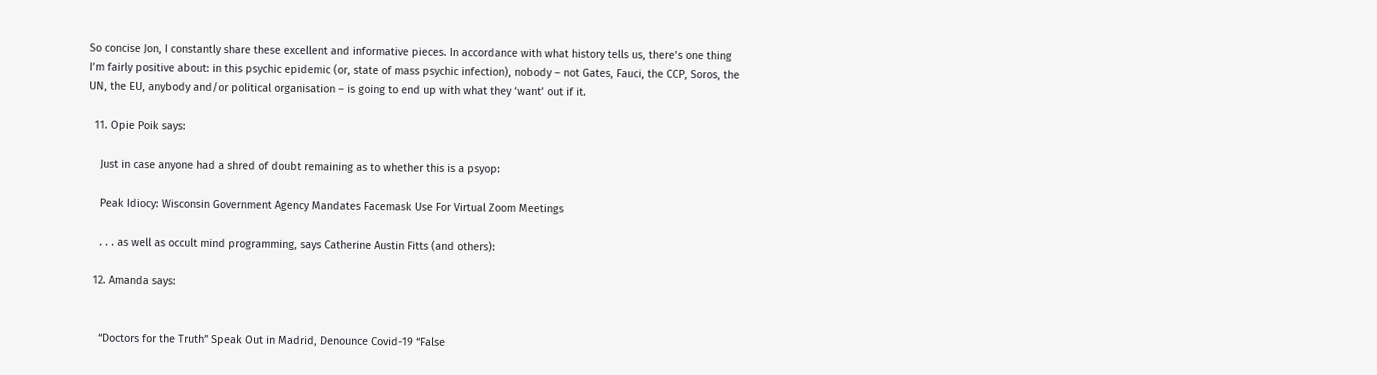So concise Jon, I constantly share these excellent and informative pieces. In accordance with what history tells us, there’s one thing I’m fairly positive about: in this psychic epidemic (or, state of mass psychic infection), nobody – not Gates, Fauci, the CCP, Soros, the UN, the EU, anybody and/or political organisation – is going to end up with what they ‘want’ out if it.

  11. Opie Poik says:

    Just in case anyone had a shred of doubt remaining as to whether this is a psyop:

    Peak Idiocy: Wisconsin Government Agency Mandates Facemask Use For Virtual Zoom Meetings

    . . . as well as occult mind programming, says Catherine Austin Fitts (and others):

  12. Amanda says:


    “Doctors for the Truth” Speak Out in Madrid, Denounce Covid-19 “False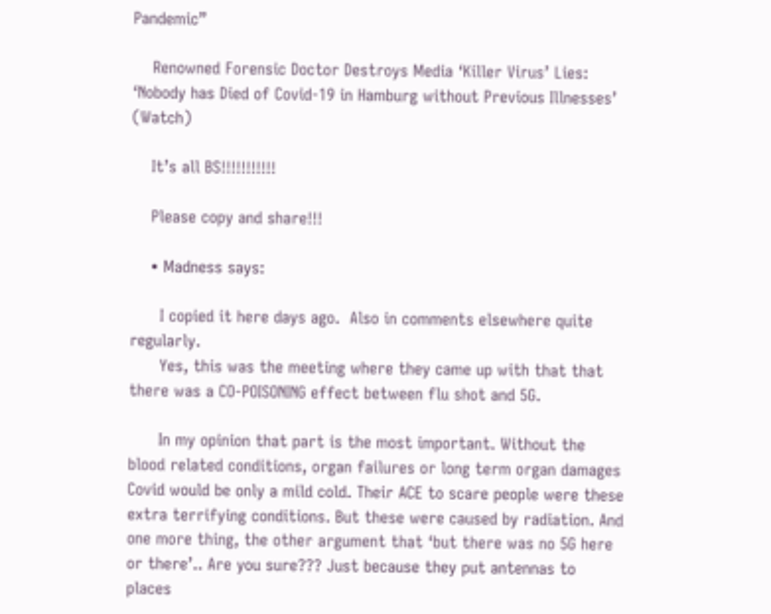Pandemic”

    Renowned Forensic Doctor Destroys Media ‘Killer Virus’ Lies: ‘Nobody has Died of Covid-19 in Hamburg without Previous Illnesses’ (Watch)

    It’s all BS!!!!!!!!!!!

    Please copy and share!!!

    • Madness says:

      I copied it here days ago.  Also in comments elsewhere quite regularly.
      Yes, this was the meeting where they came up with that that there was a CO-POISONING effect between flu shot and 5G.

      In my opinion that part is the most important. Without the blood related conditions, organ failures or long term organ damages Covid would be only a mild cold. Their ACE to scare people were these extra terrifying conditions. But these were caused by radiation. And one more thing, the other argument that ‘but there was no 5G here or there’.. Are you sure??? Just because they put antennas to places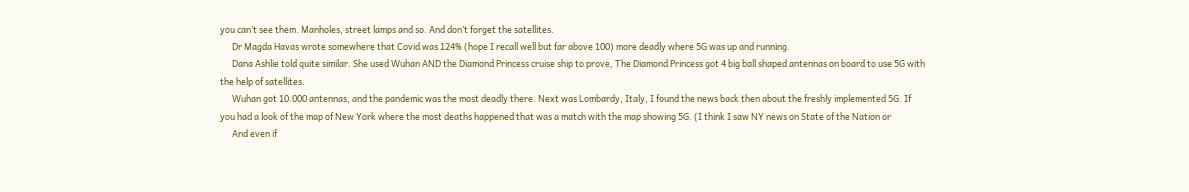you can’t see them. Manholes, street lamps and so. And don’t forget the satellites.
      Dr Magda Havas wrote somewhere that Covid was 124% (hope I recall well but far above 100) more deadly where 5G was up and running.
      Dana Ashlie told quite similar. She used Wuhan AND the Diamond Princess cruise ship to prove, The Diamond Princess got 4 big ball shaped antennas on board to use 5G with the help of satellites.
      Wuhan got 10.000 antennas, and the pandemic was the most deadly there. Next was Lombardy, Italy, I found the news back then about the freshly implemented 5G. If you had a look of the map of New York where the most deaths happened that was a match with the map showing 5G. (I think I saw NY news on State of the Nation or
      And even if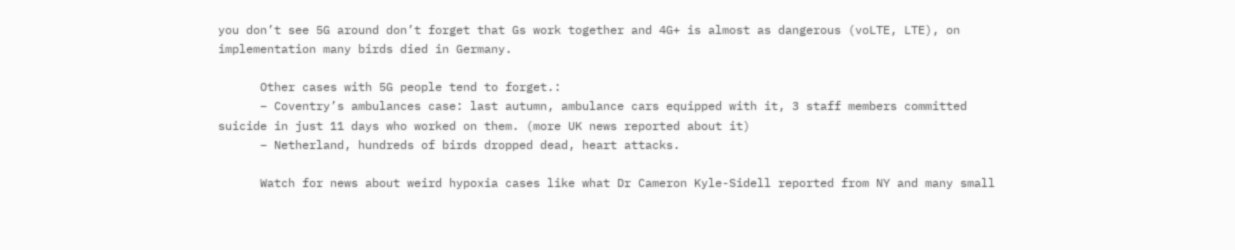you don’t see 5G around don’t forget that Gs work together and 4G+ is almost as dangerous (voLTE, LTE), on implementation many birds died in Germany.

      Other cases with 5G people tend to forget.:
      – Coventry’s ambulances case: last autumn, ambulance cars equipped with it, 3 staff members committed suicide in just 11 days who worked on them. (more UK news reported about it)
      – Netherland, hundreds of birds dropped dead, heart attacks.

      Watch for news about weird hypoxia cases like what Dr Cameron Kyle-Sidell reported from NY and many small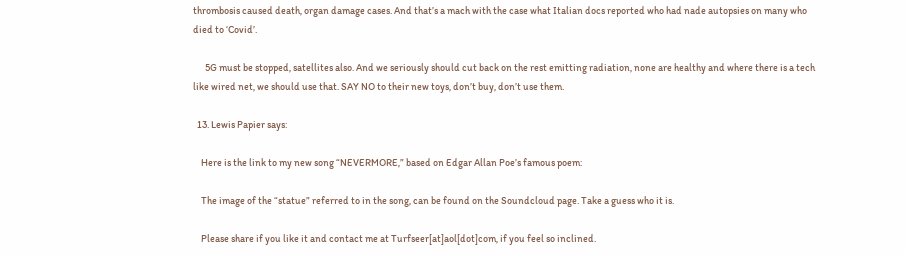thrombosis caused death, organ damage cases. And that’s a mach with the case what Italian docs reported who had nade autopsies on many who died to ‘Covid’.

      5G must be stopped, satellites also. And we seriously should cut back on the rest emitting radiation, none are healthy and where there is a tech like wired net, we should use that. SAY NO to their new toys, don’t buy, don’t use them.

  13. Lewis Papier says:

    Here is the link to my new song “NEVERMORE,” based on Edgar Allan Poe’s famous poem:

    The image of the “statue” referred to in the song, can be found on the Soundcloud page. Take a guess who it is.

    Please share if you like it and contact me at Turfseer[at]aol[dot]com, if you feel so inclined.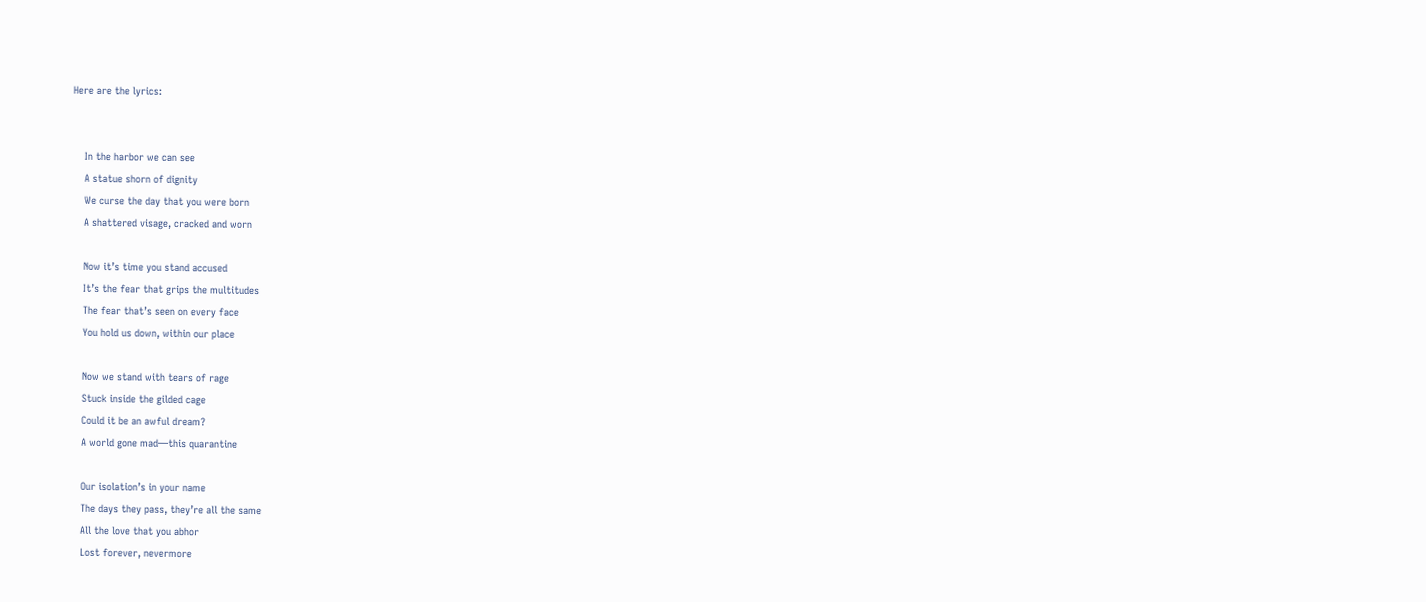Here are the lyrics:


    In the harbor we can see
    A statue shorn of dignity
    We curse the day that you were born
    A shattered visage, cracked and worn

    Now it’s time you stand accused
    It’s the fear that grips the multitudes
    The fear that’s seen on every face
    You hold us down, within our place

    Now we stand with tears of rage
    Stuck inside the gilded cage
    Could it be an awful dream?
    A world gone mad—this quarantine

    Our isolation’s in your name
    The days they pass, they’re all the same
    All the love that you abhor
    Lost forever, nevermore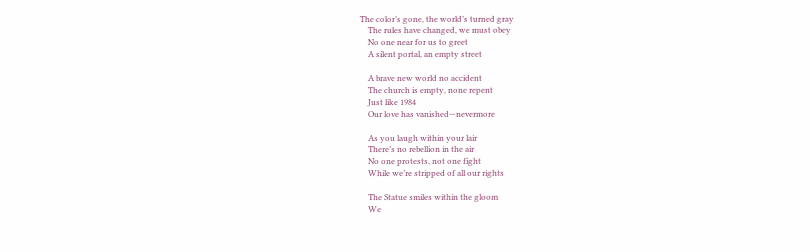The color’s gone, the world’s turned gray
    The rules have changed, we must obey
    No one near for us to greet
    A silent portal, an empty street

    A brave new world no accident
    The church is empty, none repent
    Just like 1984
    Our love has vanished—nevermore

    As you laugh within your lair
    There’s no rebellion in the air
    No one protests, not one fight
    While we’re stripped of all our rights

    The Statue smiles within the gloom
    We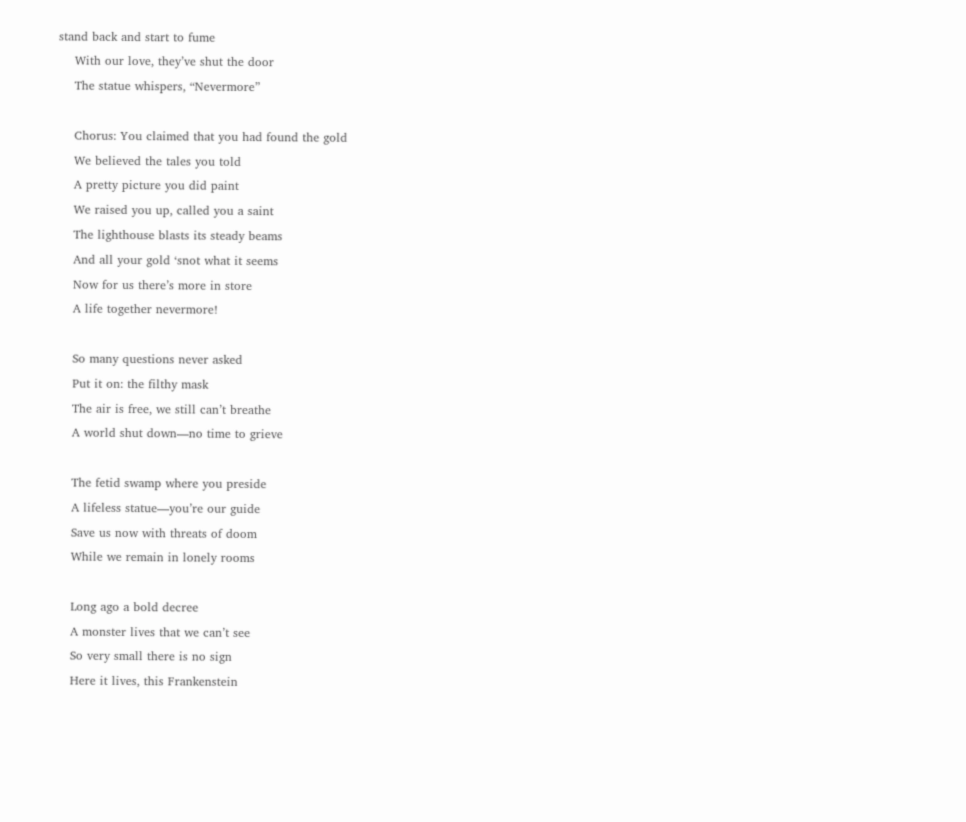stand back and start to fume
    With our love, they’ve shut the door
    The statue whispers, “Nevermore”

    Chorus: You claimed that you had found the gold
    We believed the tales you told
    A pretty picture you did paint
    We raised you up, called you a saint
    The lighthouse blasts its steady beams
    And all your gold ‘snot what it seems
    Now for us there’s more in store
    A life together nevermore!

    So many questions never asked
    Put it on: the filthy mask
    The air is free, we still can’t breathe
    A world shut down—no time to grieve

    The fetid swamp where you preside
    A lifeless statue—you’re our guide
    Save us now with threats of doom
    While we remain in lonely rooms

    Long ago a bold decree
    A monster lives that we can’t see
    So very small there is no sign
    Here it lives, this Frankenstein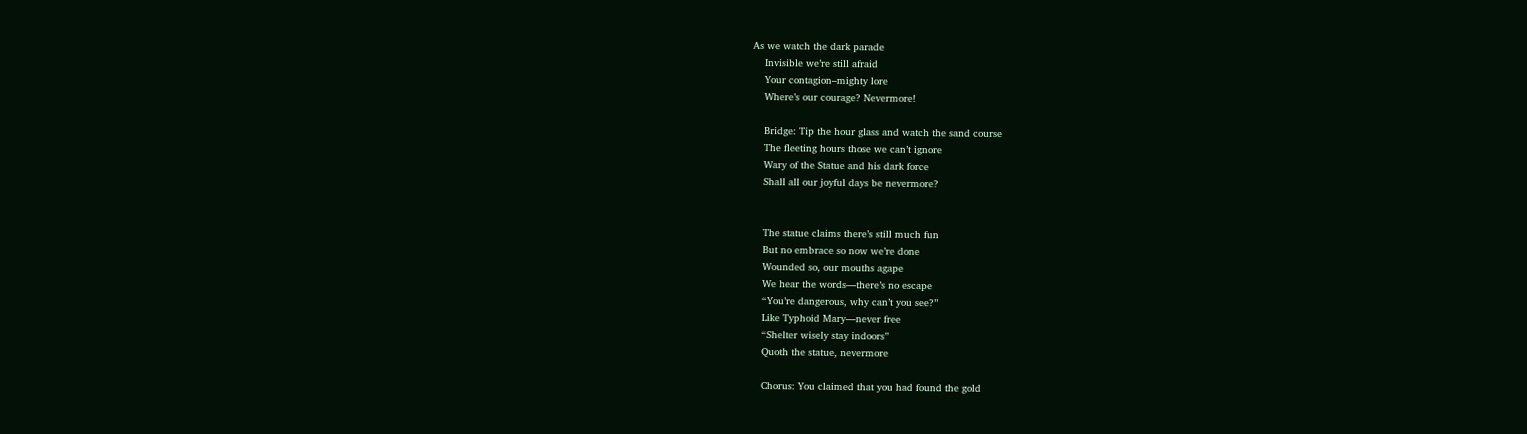As we watch the dark parade
    Invisible we’re still afraid
    Your contagion–mighty lore
    Where’s our courage? Nevermore!

    Bridge: Tip the hour glass and watch the sand course
    The fleeting hours those we can’t ignore
    Wary of the Statue and his dark force
    Shall all our joyful days be nevermore?


    The statue claims there’s still much fun
    But no embrace so now we’re done
    Wounded so, our mouths agape
    We hear the words—there’s no escape
    “You’re dangerous, why can’t you see?”
    Like Typhoid Mary—never free
    “Shelter wisely stay indoors”
    Quoth the statue, nevermore

    Chorus: You claimed that you had found the gold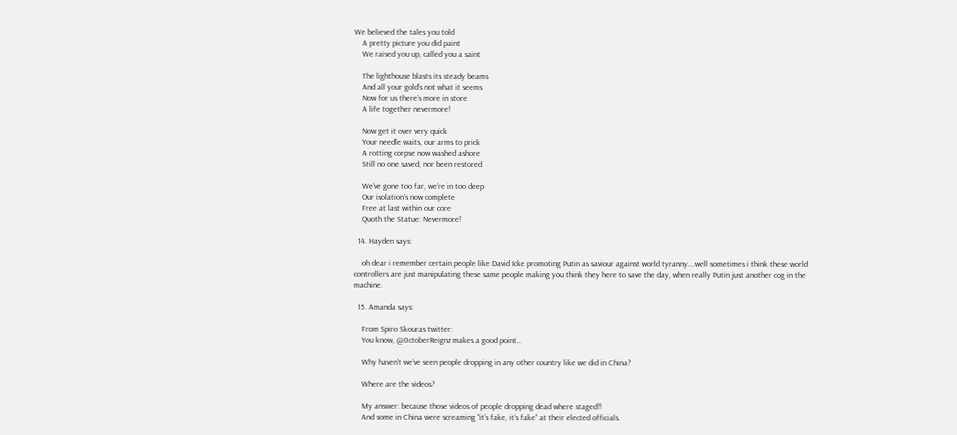We believed the tales you told
    A pretty picture you did paint
    We raised you up, called you a saint

    The lighthouse blasts its steady beams
    And all your gold‘s not what it seems
    Now for us there’s more in store
    A life together nevermore!

    Now get it over very quick
    Your needle waits, our arms to prick
    A rotting corpse now washed ashore
    Still no one saved, nor been restored

    We’ve gone too far, we’re in too deep
    Our isolation’s now complete
    Free at last within our core
    Quoth the Statue: Nevermore!

  14. Hayden says:

    oh dear i remember certain people like David Icke promoting Putin as saviour against world tyranny….well sometimes i think these world controllers are just manipulating these same people making you think they here to save the day, when really Putin just another cog in the machine.

  15. Amanda says:

    From Spiro Skouras twitter:
    You know, @0ctoberReignz makes a good point…

    Why haven’t we’ve seen people dropping in any other country like we did in China?

    Where are the videos?

    My answer: because those videos of people dropping dead where staged!!
    And some in China were screaming “it’s fake, it’s fake” at their elected officials.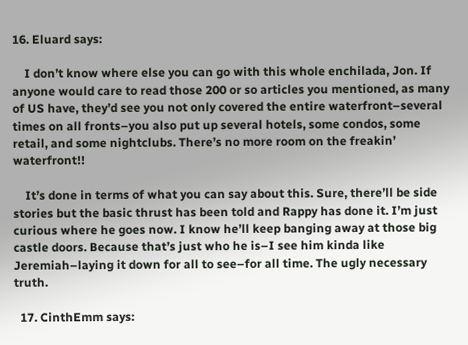16. Eluard says:

    I don’t know where else you can go with this whole enchilada, Jon. If anyone would care to read those 200 or so articles you mentioned, as many of US have, they’d see you not only covered the entire waterfront–several times on all fronts–you also put up several hotels, some condos, some retail, and some nightclubs. There’s no more room on the freakin’ waterfront!!

    It’s done in terms of what you can say about this. Sure, there’ll be side stories but the basic thrust has been told and Rappy has done it. I’m just curious where he goes now. I know he’ll keep banging away at those big castle doors. Because that’s just who he is–I see him kinda like Jeremiah–laying it down for all to see–for all time. The ugly necessary truth.

  17. CinthEmm says: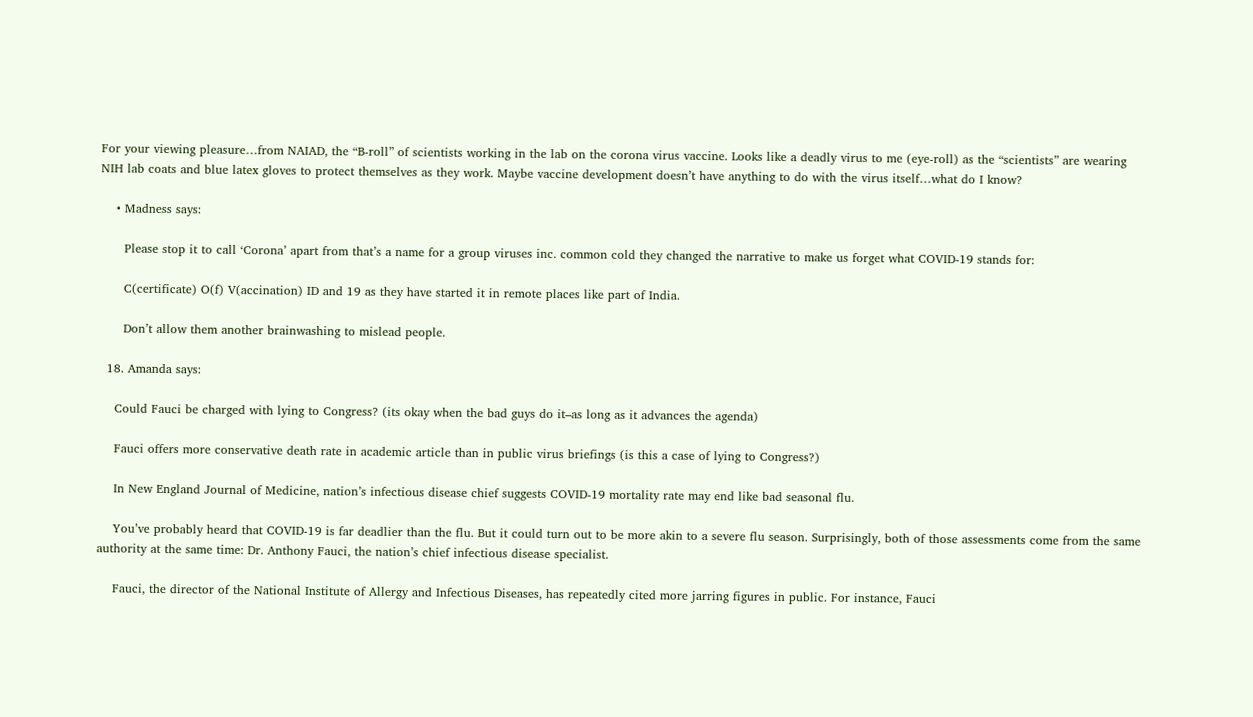For your viewing pleasure…from NAIAD, the “B-roll” of scientists working in the lab on the corona virus vaccine. Looks like a deadly virus to me (eye-roll) as the “scientists” are wearing NIH lab coats and blue latex gloves to protect themselves as they work. Maybe vaccine development doesn’t have anything to do with the virus itself…what do I know?

    • Madness says:

      Please stop it to call ‘Corona’ apart from that’s a name for a group viruses inc. common cold they changed the narrative to make us forget what COVID-19 stands for:

      C(certificate) O(f) V(accination) ID and 19 as they have started it in remote places like part of India.

      Don’t allow them another brainwashing to mislead people.

  18. Amanda says:

    Could Fauci be charged with lying to Congress? (its okay when the bad guys do it–as long as it advances the agenda)

    Fauci offers more conservative death rate in academic article than in public virus briefings (is this a case of lying to Congress?)

    In New England Journal of Medicine, nation’s infectious disease chief suggests COVID-19 mortality rate may end like bad seasonal flu.

    You’ve probably heard that COVID-19 is far deadlier than the flu. But it could turn out to be more akin to a severe flu season. Surprisingly, both of those assessments come from the same authority at the same time: Dr. Anthony Fauci, the nation’s chief infectious disease specialist.

    Fauci, the director of the National Institute of Allergy and Infectious Diseases, has repeatedly cited more jarring figures in public. For instance, Fauci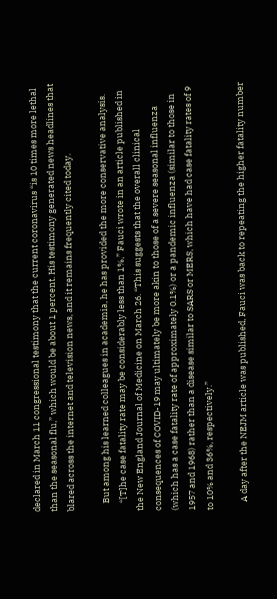declared in March 11 congressional testimony that the current coronavirus “is 10 times more lethal than the seasonal flu,” which would be about 1 percent. His testimony generated news headlines that blared across the internet and television news, and it remains frequently cited today.

    But among his learned colleagues in academia, he has provided the more conservative analysis.
    “[T]he case fatality rate may be considerably less than 1%,” Fauci wrote in an article published in the New England Journal of Medicine on March 26. “This suggests that the overall clinical consequences of COVID-19 may ultimately be more akin to those of a severe seasonal influenza (which has a case fatality rate of approximately 0.1%) or a pandemic influenza (similar to those in 1957 and 1968) rather than a disease similar to SARS or MERS, which have had case fatality rates of 9 to 10% and 36%, respectively.”

    A day after the NEJM article was published, Fauci was back to repeating the higher fatality number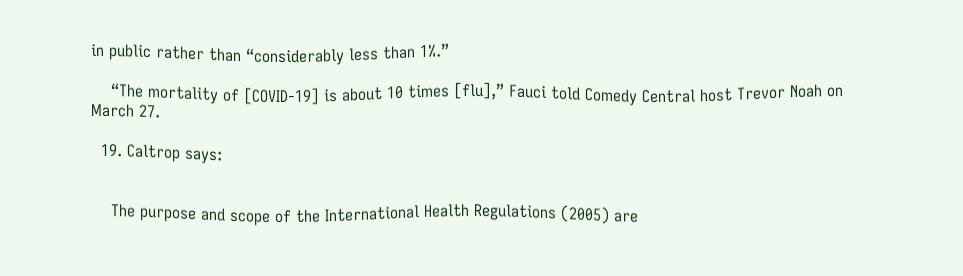in public rather than “considerably less than 1%.”

    “The mortality of [COVID-19] is about 10 times [flu],” Fauci told Comedy Central host Trevor Noah on March 27.

  19. Caltrop says:


    The purpose and scope of the International Health Regulations (2005) are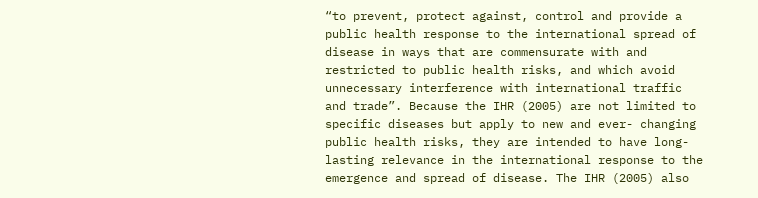“to prevent, protect against, control and provide a public health response to the international spread of disease in ways that are commensurate with and restricted to public health risks, and which avoid unnecessary interference with international traffic and trade”. Because the IHR (2005) are not limited to specific diseases but apply to new and ever- changing public health risks, they are intended to have long-lasting relevance in the international response to the emergence and spread of disease. The IHR (2005) also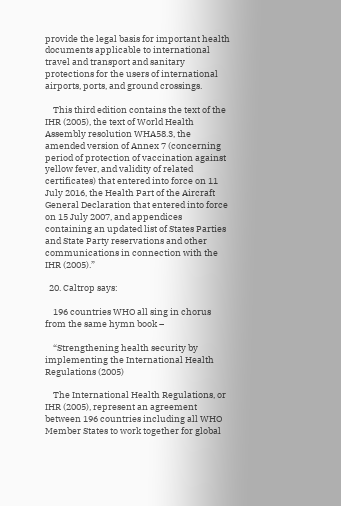provide the legal basis for important health documents applicable to international travel and transport and sanitary protections for the users of international airports, ports, and ground crossings.

    This third edition contains the text of the IHR (2005), the text of World Health Assembly resolution WHA58.3, the amended version of Annex 7 (concerning period of protection of vaccination against yellow fever, and validity of related certificates) that entered into force on 11 July 2016, the Health Part of the Aircraft General Declaration that entered into force on 15 July 2007, and appendices containing an updated list of States Parties and State Party reservations and other communications in connection with the IHR (2005).”

  20. Caltrop says:

    196 countries WHO all sing in chorus from the same hymn book –

    “Strengthening health security by implementing the International Health Regulations (2005)

    The International Health Regulations, or IHR (2005), represent an agreement between 196 countries including all WHO Member States to work together for global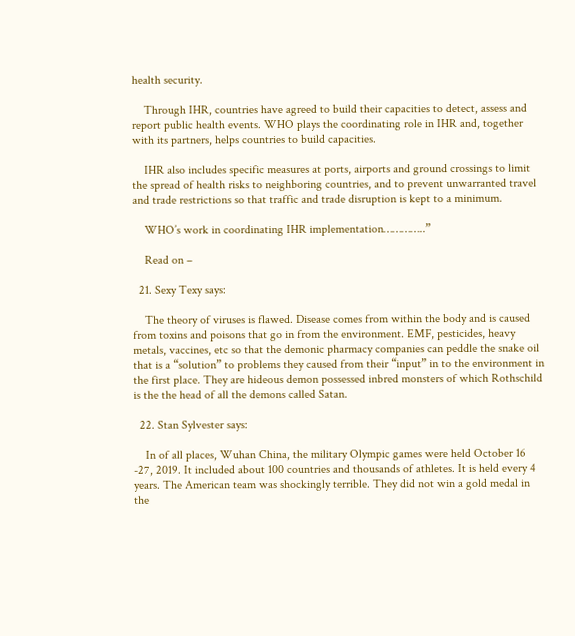health security.

    Through IHR, countries have agreed to build their capacities to detect, assess and report public health events. WHO plays the coordinating role in IHR and, together with its partners, helps countries to build capacities.

    IHR also includes specific measures at ports, airports and ground crossings to limit the spread of health risks to neighboring countries, and to prevent unwarranted travel and trade restrictions so that traffic and trade disruption is kept to a minimum.

    WHO’s work in coordinating IHR implementation…………..”

    Read on –

  21. Sexy Texy says:

    The theory of viruses is flawed. Disease comes from within the body and is caused from toxins and poisons that go in from the environment. EMF, pesticides, heavy metals, vaccines, etc so that the demonic pharmacy companies can peddle the snake oil that is a “solution” to problems they caused from their “input” in to the environment in the first place. They are hideous demon possessed inbred monsters of which Rothschild is the the head of all the demons called Satan.

  22. Stan Sylvester says:

    In of all places, Wuhan China, the military Olympic games were held October 16 -27, 2019. It included about 100 countries and thousands of athletes. It is held every 4 years. The American team was shockingly terrible. They did not win a gold medal in the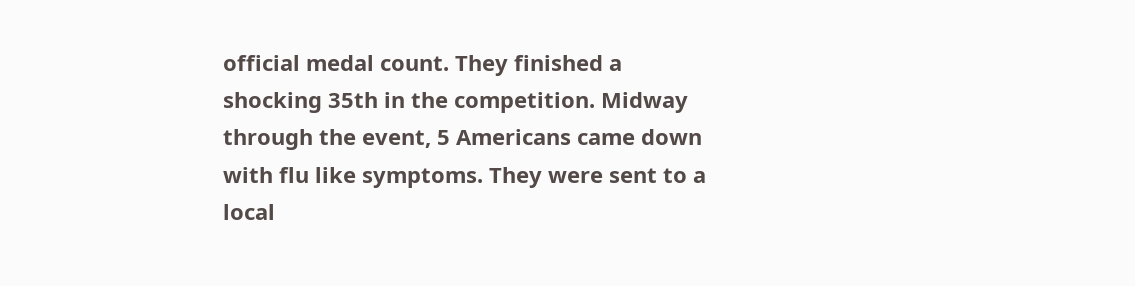official medal count. They finished a shocking 35th in the competition. Midway through the event, 5 Americans came down with flu like symptoms. They were sent to a local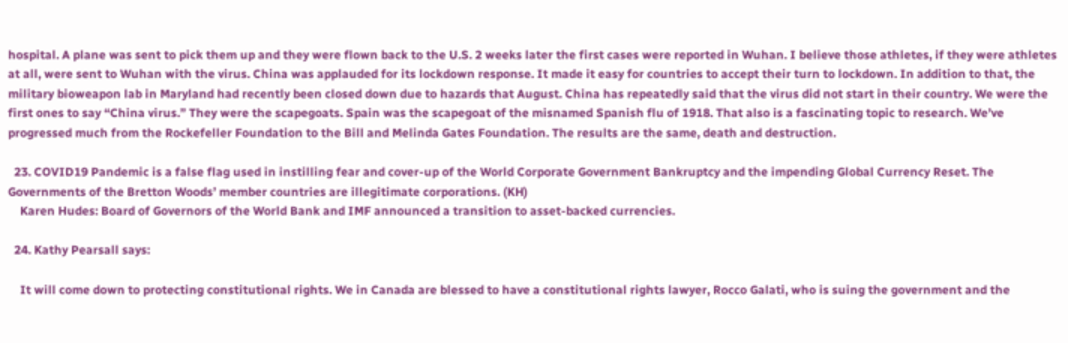hospital. A plane was sent to pick them up and they were flown back to the U.S. 2 weeks later the first cases were reported in Wuhan. I believe those athletes, if they were athletes at all, were sent to Wuhan with the virus. China was applauded for its lockdown response. It made it easy for countries to accept their turn to lockdown. In addition to that, the military bioweapon lab in Maryland had recently been closed down due to hazards that August. China has repeatedly said that the virus did not start in their country. We were the first ones to say “China virus.” They were the scapegoats. Spain was the scapegoat of the misnamed Spanish flu of 1918. That also is a fascinating topic to research. We’ve progressed much from the Rockefeller Foundation to the Bill and Melinda Gates Foundation. The results are the same, death and destruction.

  23. COVID19 Pandemic is a false flag used in instilling fear and cover-up of the World Corporate Government Bankruptcy and the impending Global Currency Reset. The Governments of the Bretton Woods’ member countries are illegitimate corporations. (KH)
    Karen Hudes: Board of Governors of the World Bank and IMF announced a transition to asset-backed currencies.

  24. Kathy Pearsall says:

    It will come down to protecting constitutional rights. We in Canada are blessed to have a constitutional rights lawyer, Rocco Galati, who is suing the government and the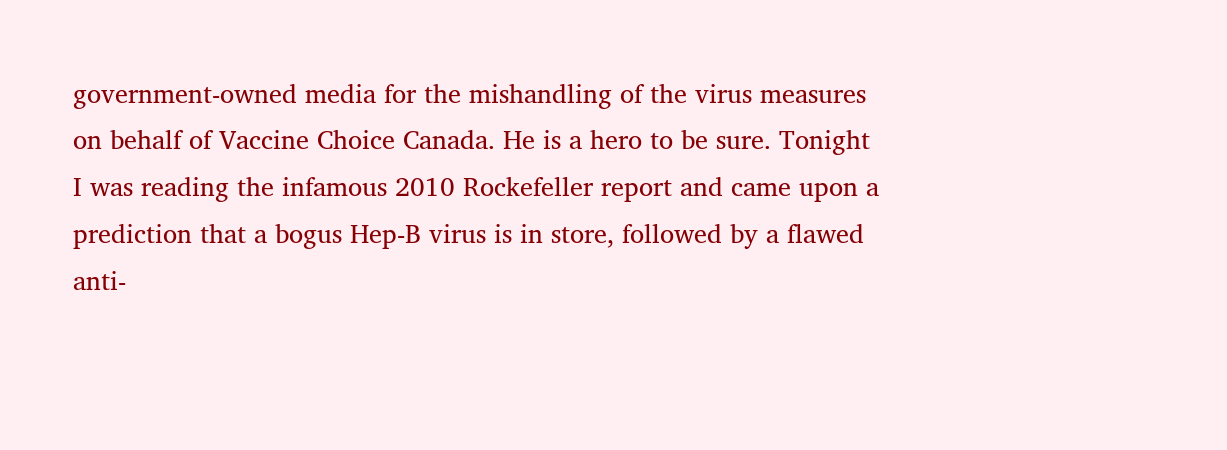government-owned media for the mishandling of the virus measures on behalf of Vaccine Choice Canada. He is a hero to be sure. Tonight I was reading the infamous 2010 Rockefeller report and came upon a prediction that a bogus Hep-B virus is in store, followed by a flawed anti-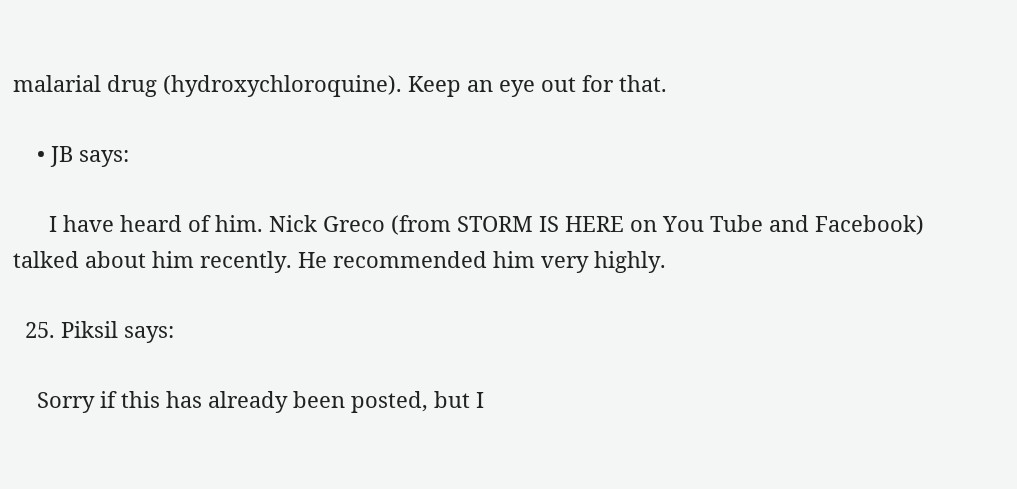malarial drug (hydroxychloroquine). Keep an eye out for that.

    • JB says:

      I have heard of him. Nick Greco (from STORM IS HERE on You Tube and Facebook) talked about him recently. He recommended him very highly.

  25. Piksil says:

    Sorry if this has already been posted, but I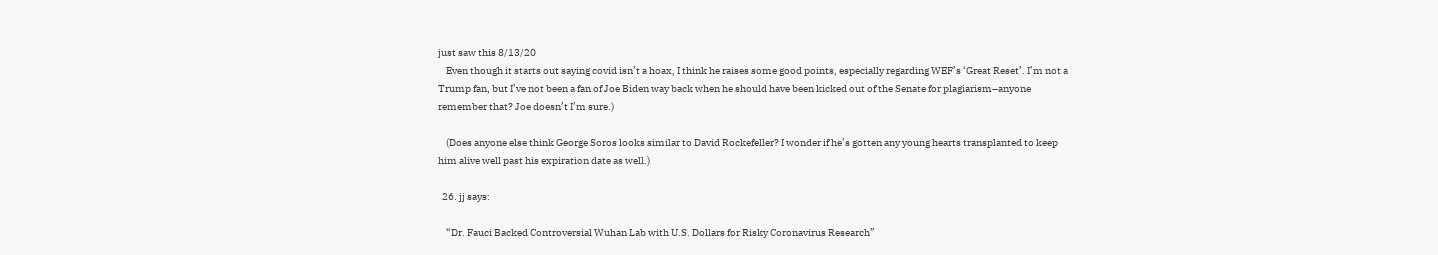just saw this 8/13/20
    Even though it starts out saying covid isn’t a hoax, I think he raises some good points, especially regarding WEF’s ‘Great Reset’. I’m not a Trump fan, but I’ve not been a fan of Joe Biden way back when he should have been kicked out of the Senate for plagiarism–anyone remember that? Joe doesn’t I’m sure.)

    (Does anyone else think George Soros looks similar to David Rockefeller? I wonder if he’s gotten any young hearts transplanted to keep him alive well past his expiration date as well.)

  26. jj says:

    “Dr. Fauci Backed Controversial Wuhan Lab with U.S. Dollars for Risky Coronavirus Research”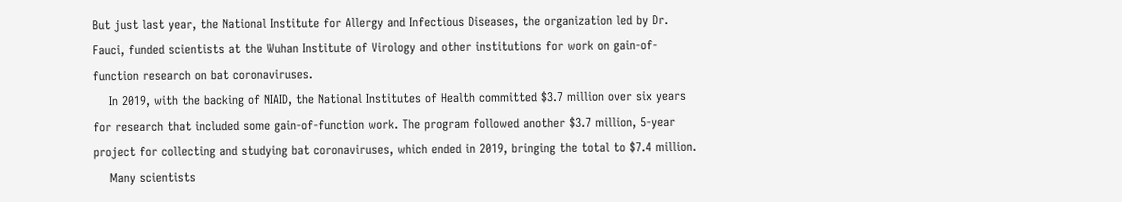But just last year, the National Institute for Allergy and Infectious Diseases, the organization led by Dr. Fauci, funded scientists at the Wuhan Institute of Virology and other institutions for work on gain-of-function research on bat coronaviruses.
    In 2019, with the backing of NIAID, the National Institutes of Health committed $3.7 million over six years for research that included some gain-of-function work. The program followed another $3.7 million, 5-year project for collecting and studying bat coronaviruses, which ended in 2019, bringing the total to $7.4 million.
    Many scientists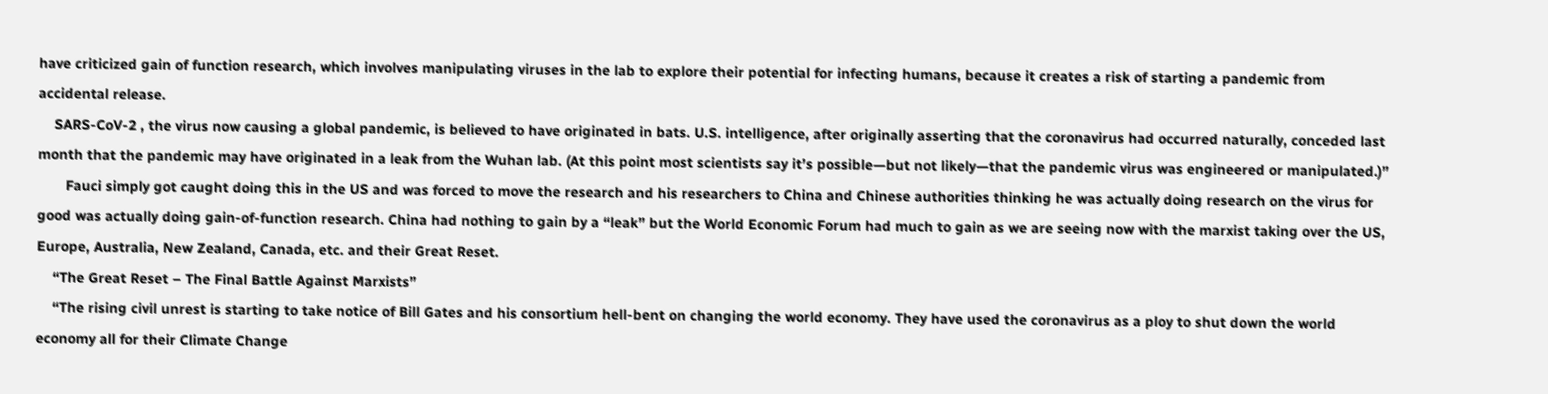have criticized gain of function research, which involves manipulating viruses in the lab to explore their potential for infecting humans, because it creates a risk of starting a pandemic from accidental release.
    SARS-CoV-2 , the virus now causing a global pandemic, is believed to have originated in bats. U.S. intelligence, after originally asserting that the coronavirus had occurred naturally, conceded last month that the pandemic may have originated in a leak from the Wuhan lab. (At this point most scientists say it’s possible—but not likely—that the pandemic virus was engineered or manipulated.)”
       Fauci simply got caught doing this in the US and was forced to move the research and his researchers to China and Chinese authorities thinking he was actually doing research on the virus for good was actually doing gain-of-function research. China had nothing to gain by a “leak” but the World Economic Forum had much to gain as we are seeing now with the marxist taking over the US, Europe, Australia, New Zealand, Canada, etc. and their Great Reset.
    “The Great Reset – The Final Battle Against Marxists”
    “The rising civil unrest is starting to take notice of Bill Gates and his consortium hell-bent on changing the world economy. They have used the coronavirus as a ploy to shut down the world economy all for their Climate Change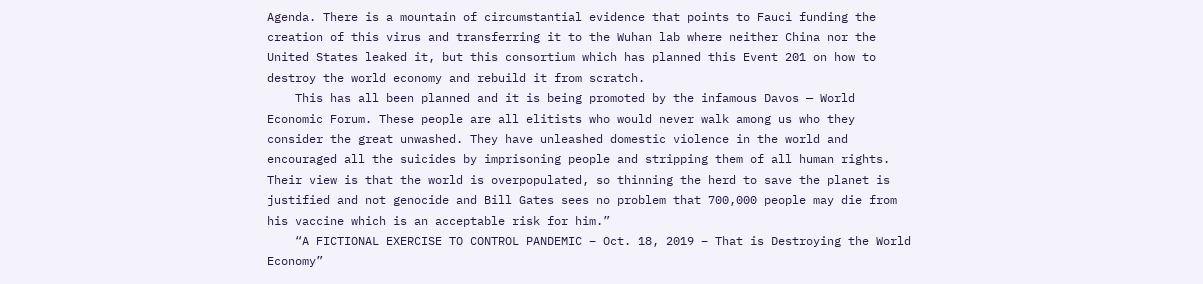Agenda. There is a mountain of circumstantial evidence that points to Fauci funding the creation of this virus and transferring it to the Wuhan lab where neither China nor the United States leaked it, but this consortium which has planned this Event 201 on how to destroy the world economy and rebuild it from scratch.
    This has all been planned and it is being promoted by the infamous Davos — World Economic Forum. These people are all elitists who would never walk among us who they consider the great unwashed. They have unleashed domestic violence in the world and encouraged all the suicides by imprisoning people and stripping them of all human rights. Their view is that the world is overpopulated, so thinning the herd to save the planet is justified and not genocide and Bill Gates sees no problem that 700,000 people may die from his vaccine which is an acceptable risk for him.”
    “A FICTIONAL EXERCISE TO CONTROL PANDEMIC – Oct. 18, 2019 – That is Destroying the World Economy”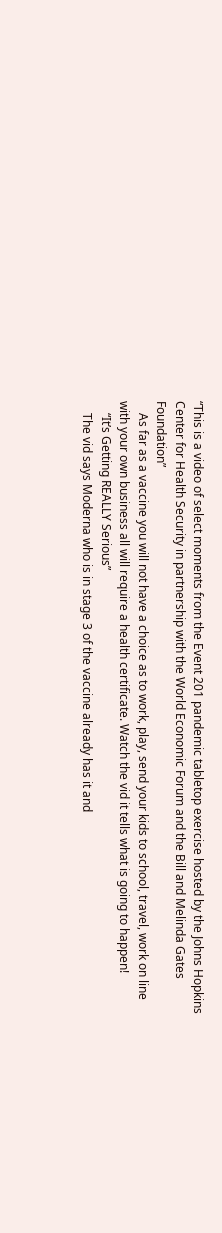“This is a video of select moments from the Event 201 pandemic tabletop exercise hosted by the Johns Hopkins Center for Health Security in partnership with the World Economic Forum and the Bill and Melinda Gates Foundation”
    As far as a vaccine you will not have a choice as to work, play, send your kids to school, travel, work on line with your own business all will require a health certificate. Watch the vid it tells what is going to happen!
    “It’s Getting REALLY Serious”
    The vid says Moderna who is in stage 3 of the vaccine already has it and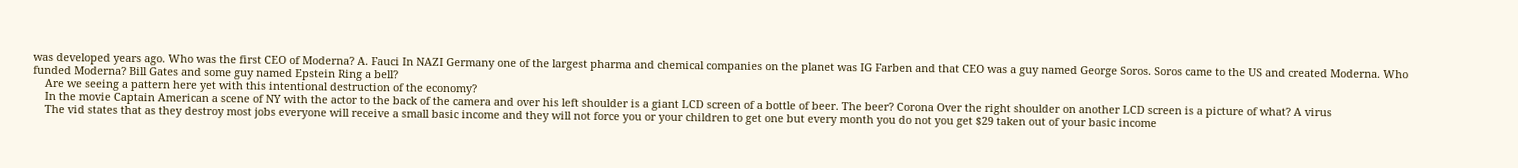was developed years ago. Who was the first CEO of Moderna? A. Fauci In NAZI Germany one of the largest pharma and chemical companies on the planet was IG Farben and that CEO was a guy named George Soros. Soros came to the US and created Moderna. Who funded Moderna? Bill Gates and some guy named Epstein Ring a bell?
    Are we seeing a pattern here yet with this intentional destruction of the economy?
    In the movie Captain American a scene of NY with the actor to the back of the camera and over his left shoulder is a giant LCD screen of a bottle of beer. The beer? Corona Over the right shoulder on another LCD screen is a picture of what? A virus
    The vid states that as they destroy most jobs everyone will receive a small basic income and they will not force you or your children to get one but every month you do not you get $29 taken out of your basic income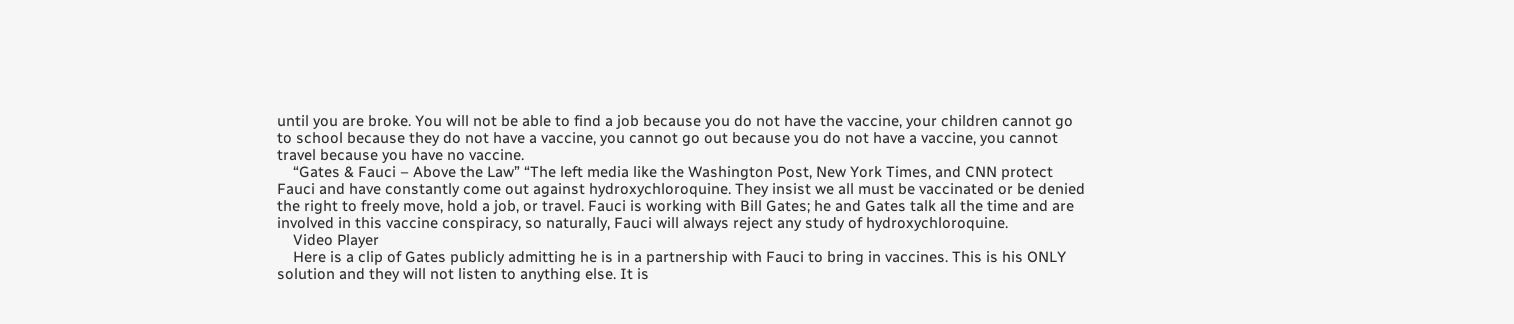until you are broke. You will not be able to find a job because you do not have the vaccine, your children cannot go to school because they do not have a vaccine, you cannot go out because you do not have a vaccine, you cannot travel because you have no vaccine.
    “Gates & Fauci – Above the Law” “The left media like the Washington Post, New York Times, and CNN protect Fauci and have constantly come out against hydroxychloroquine. They insist we all must be vaccinated or be denied the right to freely move, hold a job, or travel. Fauci is working with Bill Gates; he and Gates talk all the time and are involved in this vaccine conspiracy, so naturally, Fauci will always reject any study of hydroxychloroquine.
    Video Player
    Here is a clip of Gates publicly admitting he is in a partnership with Fauci to bring in vaccines. This is his ONLY solution and they will not listen to anything else. It is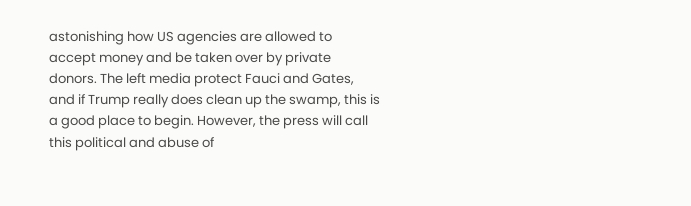astonishing how US agencies are allowed to accept money and be taken over by private donors. The left media protect Fauci and Gates, and if Trump really does clean up the swamp, this is a good place to begin. However, the press will call this political and abuse of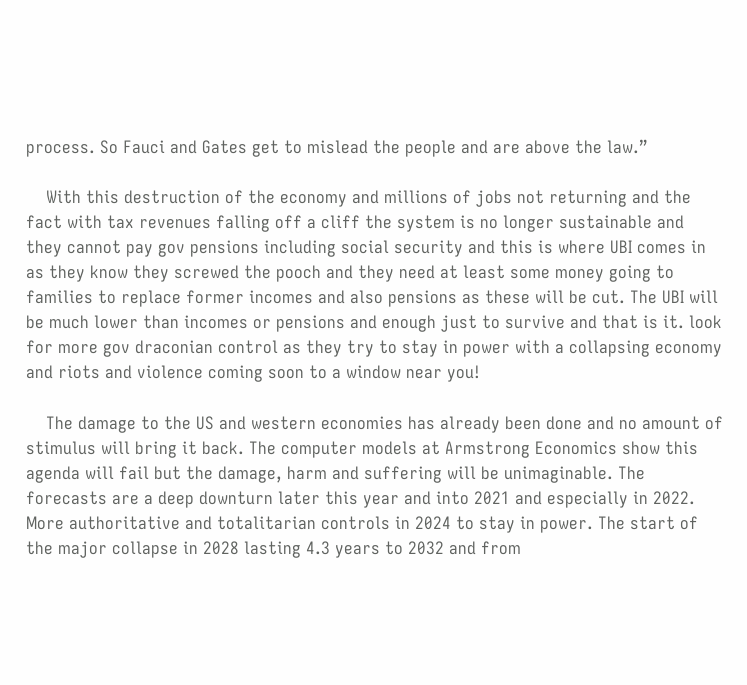process. So Fauci and Gates get to mislead the people and are above the law.”

    With this destruction of the economy and millions of jobs not returning and the fact with tax revenues falling off a cliff the system is no longer sustainable and they cannot pay gov pensions including social security and this is where UBI comes in as they know they screwed the pooch and they need at least some money going to families to replace former incomes and also pensions as these will be cut. The UBI will be much lower than incomes or pensions and enough just to survive and that is it. look for more gov draconian control as they try to stay in power with a collapsing economy and riots and violence coming soon to a window near you!

    The damage to the US and western economies has already been done and no amount of stimulus will bring it back. The computer models at Armstrong Economics show this agenda will fail but the damage, harm and suffering will be unimaginable. The forecasts are a deep downturn later this year and into 2021 and especially in 2022. More authoritative and totalitarian controls in 2024 to stay in power. The start of the major collapse in 2028 lasting 4.3 years to 2032 and from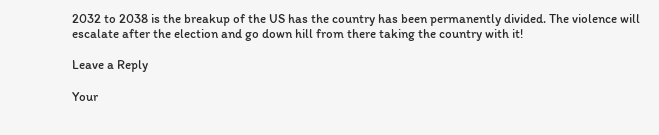2032 to 2038 is the breakup of the US has the country has been permanently divided. The violence will escalate after the election and go down hill from there taking the country with it!

Leave a Reply

Your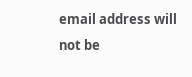email address will not be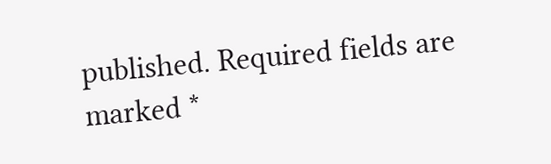published. Required fields are marked *